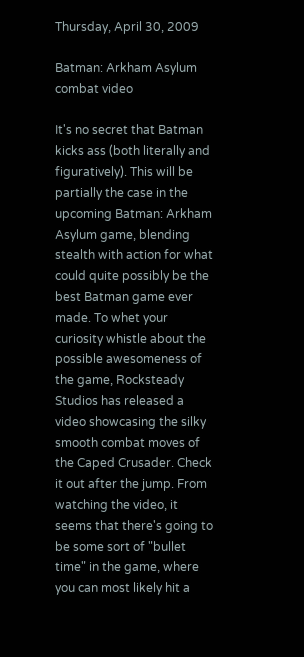Thursday, April 30, 2009

Batman: Arkham Asylum combat video

It's no secret that Batman kicks ass (both literally and figuratively). This will be partially the case in the upcoming Batman: Arkham Asylum game, blending stealth with action for what could quite possibly be the best Batman game ever made. To whet your curiosity whistle about the possible awesomeness of the game, Rocksteady Studios has released a video showcasing the silky smooth combat moves of the Caped Crusader. Check it out after the jump. From watching the video, it seems that there's going to be some sort of "bullet time" in the game, where you can most likely hit a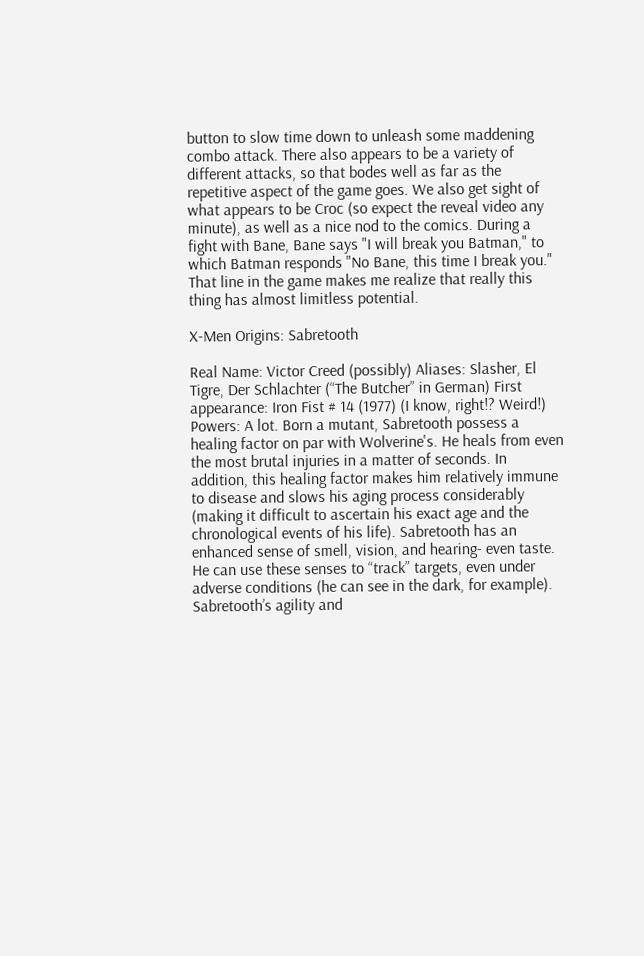button to slow time down to unleash some maddening combo attack. There also appears to be a variety of different attacks, so that bodes well as far as the repetitive aspect of the game goes. We also get sight of what appears to be Croc (so expect the reveal video any minute), as well as a nice nod to the comics. During a fight with Bane, Bane says "I will break you Batman," to which Batman responds "No Bane, this time I break you." That line in the game makes me realize that really this thing has almost limitless potential.

X-Men Origins: Sabretooth

Real Name: Victor Creed (possibly) Aliases: Slasher, El Tigre, Der Schlachter (“The Butcher” in German) First appearance: Iron Fist # 14 (1977) (I know, right!? Weird!) Powers: A lot. Born a mutant, Sabretooth possess a healing factor on par with Wolverine's. He heals from even the most brutal injuries in a matter of seconds. In addition, this healing factor makes him relatively immune to disease and slows his aging process considerably (making it difficult to ascertain his exact age and the chronological events of his life). Sabretooth has an enhanced sense of smell, vision, and hearing- even taste. He can use these senses to “track” targets, even under adverse conditions (he can see in the dark, for example). Sabretooth’s agility and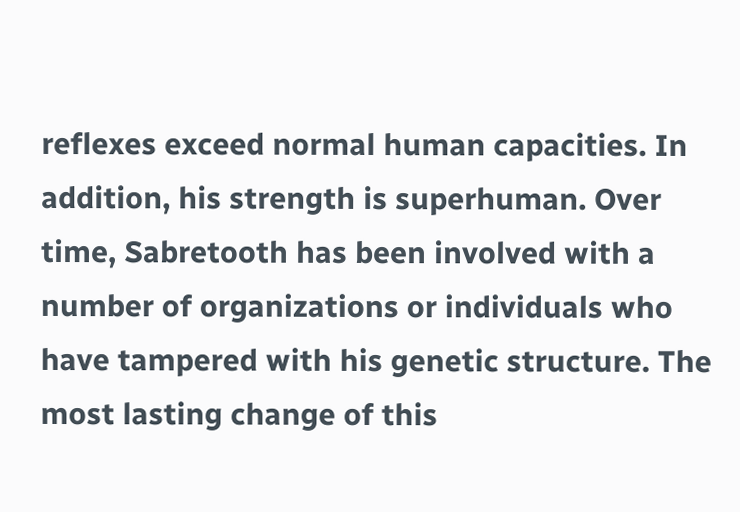reflexes exceed normal human capacities. In addition, his strength is superhuman. Over time, Sabretooth has been involved with a number of organizations or individuals who have tampered with his genetic structure. The most lasting change of this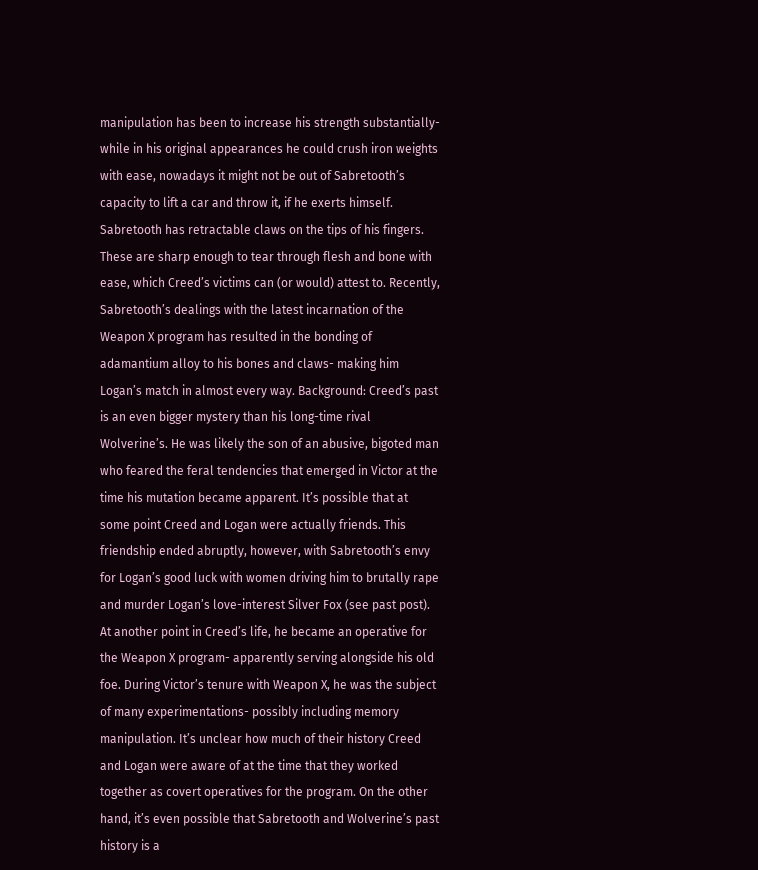manipulation has been to increase his strength substantially- while in his original appearances he could crush iron weights with ease, nowadays it might not be out of Sabretooth’s capacity to lift a car and throw it, if he exerts himself. Sabretooth has retractable claws on the tips of his fingers. These are sharp enough to tear through flesh and bone with ease, which Creed’s victims can (or would) attest to. Recently, Sabretooth’s dealings with the latest incarnation of the Weapon X program has resulted in the bonding of adamantium alloy to his bones and claws- making him Logan’s match in almost every way. Background: Creed’s past is an even bigger mystery than his long-time rival Wolverine’s. He was likely the son of an abusive, bigoted man who feared the feral tendencies that emerged in Victor at the time his mutation became apparent. It’s possible that at some point Creed and Logan were actually friends. This friendship ended abruptly, however, with Sabretooth’s envy for Logan’s good luck with women driving him to brutally rape and murder Logan’s love-interest Silver Fox (see past post). At another point in Creed’s life, he became an operative for the Weapon X program- apparently serving alongside his old foe. During Victor’s tenure with Weapon X, he was the subject of many experimentations- possibly including memory manipulation. It’s unclear how much of their history Creed and Logan were aware of at the time that they worked together as covert operatives for the program. On the other hand, it’s even possible that Sabretooth and Wolverine’s past history is a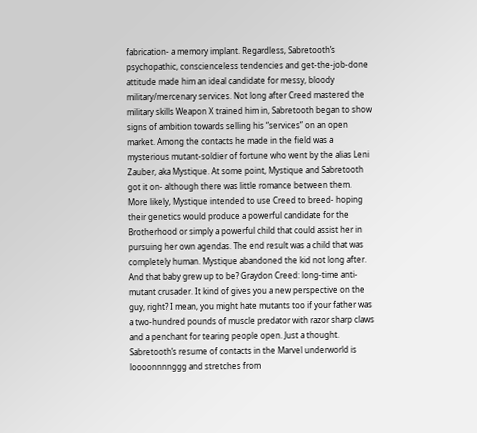fabrication- a memory implant. Regardless, Sabretooth’s psychopathic, conscienceless tendencies and get-the-job-done attitude made him an ideal candidate for messy, bloody military/mercenary services. Not long after Creed mastered the military skills Weapon X trained him in, Sabretooth began to show signs of ambition towards selling his “services” on an open market. Among the contacts he made in the field was a mysterious mutant-soldier of fortune who went by the alias Leni Zauber, aka Mystique. At some point, Mystique and Sabretooth got it on- although there was little romance between them. More likely, Mystique intended to use Creed to breed- hoping their genetics would produce a powerful candidate for the Brotherhood or simply a powerful child that could assist her in pursuing her own agendas. The end result was a child that was completely human. Mystique abandoned the kid not long after. And that baby grew up to be? Graydon Creed: long-time anti-mutant crusader. It kind of gives you a new perspective on the guy, right? I mean, you might hate mutants too if your father was a two-hundred pounds of muscle predator with razor sharp claws and a penchant for tearing people open. Just a thought. Sabretooth’s resume of contacts in the Marvel underworld is loooonnnnggg and stretches from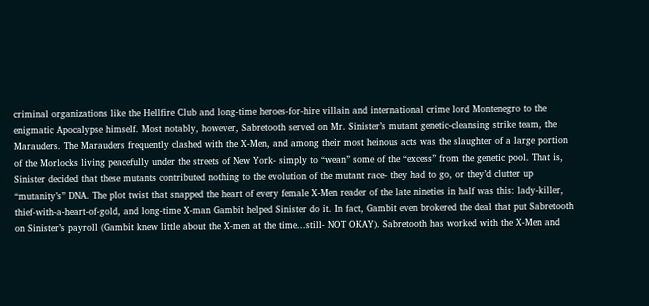criminal organizations like the Hellfire Club and long-time heroes-for-hire villain and international crime lord Montenegro to the enigmatic Apocalypse himself. Most notably, however, Sabretooth served on Mr. Sinister’s mutant genetic-cleansing strike team, the Marauders. The Marauders frequently clashed with the X-Men, and among their most heinous acts was the slaughter of a large portion of the Morlocks living peacefully under the streets of New York- simply to “wean” some of the “excess” from the genetic pool. That is, Sinister decided that these mutants contributed nothing to the evolution of the mutant race- they had to go, or they’d clutter up “mutanity’s” DNA. The plot twist that snapped the heart of every female X-Men reader of the late nineties in half was this: lady-killer, thief-with-a-heart-of-gold, and long-time X-man Gambit helped Sinister do it. In fact, Gambit even brokered the deal that put Sabretooth on Sinister’s payroll (Gambit knew little about the X-men at the time...still- NOT OKAY). Sabretooth has worked with the X-Men and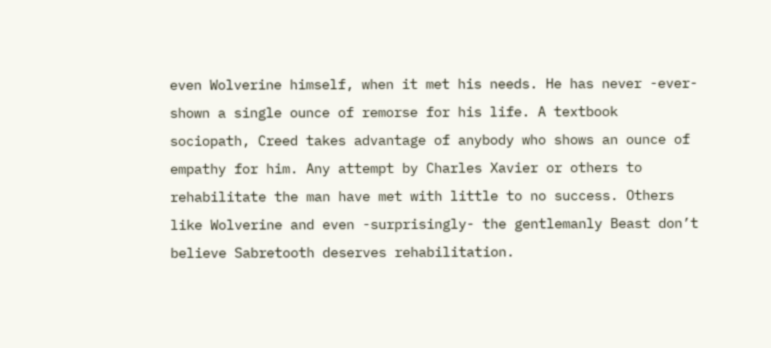even Wolverine himself, when it met his needs. He has never -ever- shown a single ounce of remorse for his life. A textbook sociopath, Creed takes advantage of anybody who shows an ounce of empathy for him. Any attempt by Charles Xavier or others to rehabilitate the man have met with little to no success. Others like Wolverine and even -surprisingly- the gentlemanly Beast don’t believe Sabretooth deserves rehabilitation.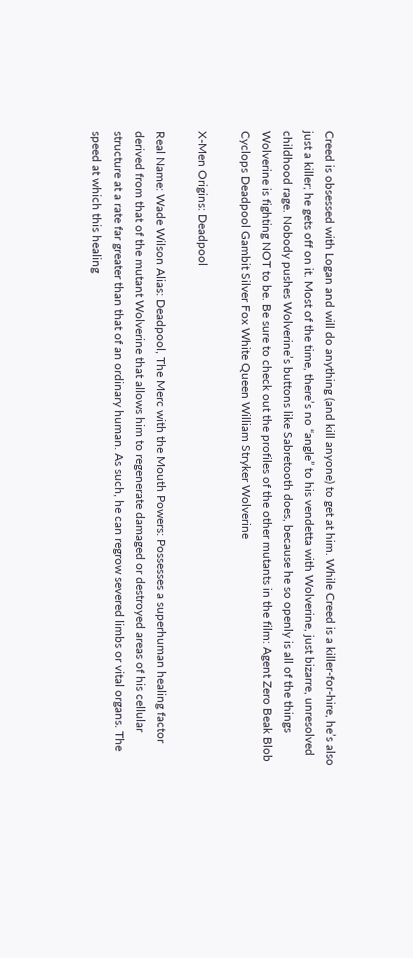Creed is obsessed with Logan and will do anything (and kill anyone) to get at him. While Creed is a killer-for-hire, he’s also just a killer; he gets off on it. Most of the time, there’s no “angle” to his vendetta with Wolverine, just bizarre, unresolved childhood rage. Nobody pushes Wolverine’s buttons like Sabretooth does, because he so openly is all of the things Wolverine is fighting NOT to be. Be sure to check out the profiles of the other mutants in the film: Agent Zero Beak Blob Cyclops Deadpool Gambit Silver Fox White Queen William Stryker Wolverine

X-Men Origins: Deadpool

Real Name: Wade Wilson Alias: Deadpool, The Merc with the Mouth Powers: Possesses a superhuman healing factor derived from that of the mutant Wolverine that allows him to regenerate damaged or destroyed areas of his cellular structure at a rate far greater than that of an ordinary human. As such, he can regrow severed limbs or vital organs. The speed at which this healing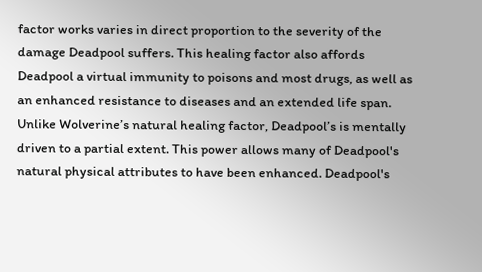factor works varies in direct proportion to the severity of the damage Deadpool suffers. This healing factor also affords Deadpool a virtual immunity to poisons and most drugs, as well as an enhanced resistance to diseases and an extended life span. Unlike Wolverine’s natural healing factor, Deadpool’s is mentally driven to a partial extent. This power allows many of Deadpool's natural physical attributes to have been enhanced. Deadpool's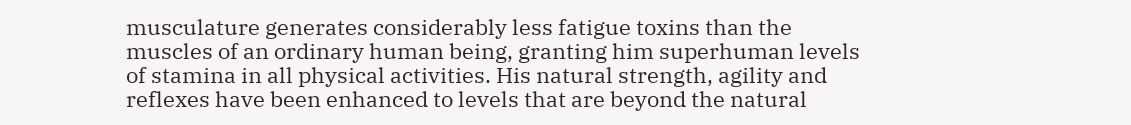musculature generates considerably less fatigue toxins than the muscles of an ordinary human being, granting him superhuman levels of stamina in all physical activities. His natural strength, agility and reflexes have been enhanced to levels that are beyond the natural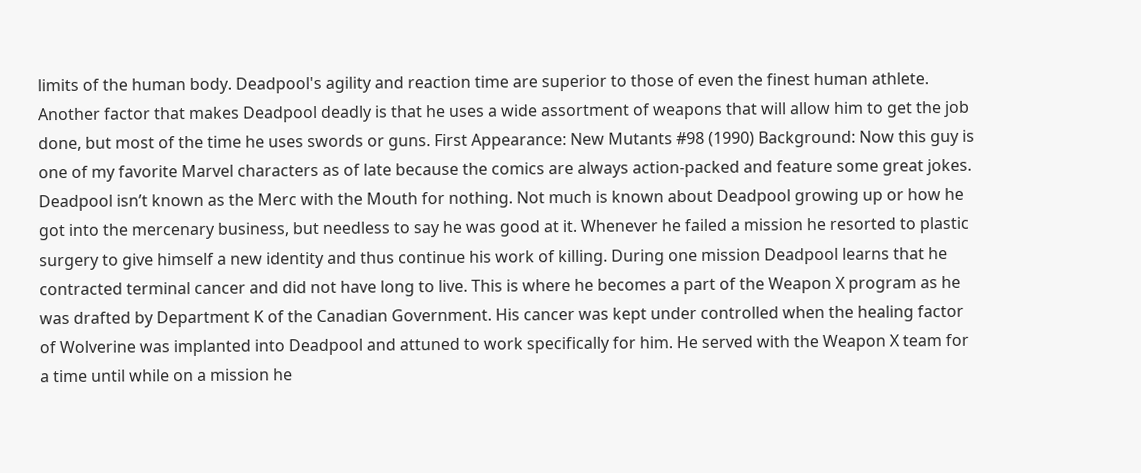limits of the human body. Deadpool's agility and reaction time are superior to those of even the finest human athlete. Another factor that makes Deadpool deadly is that he uses a wide assortment of weapons that will allow him to get the job done, but most of the time he uses swords or guns. First Appearance: New Mutants #98 (1990) Background: Now this guy is one of my favorite Marvel characters as of late because the comics are always action-packed and feature some great jokes. Deadpool isn’t known as the Merc with the Mouth for nothing. Not much is known about Deadpool growing up or how he got into the mercenary business, but needless to say he was good at it. Whenever he failed a mission he resorted to plastic surgery to give himself a new identity and thus continue his work of killing. During one mission Deadpool learns that he contracted terminal cancer and did not have long to live. This is where he becomes a part of the Weapon X program as he was drafted by Department K of the Canadian Government. His cancer was kept under controlled when the healing factor of Wolverine was implanted into Deadpool and attuned to work specifically for him. He served with the Weapon X team for a time until while on a mission he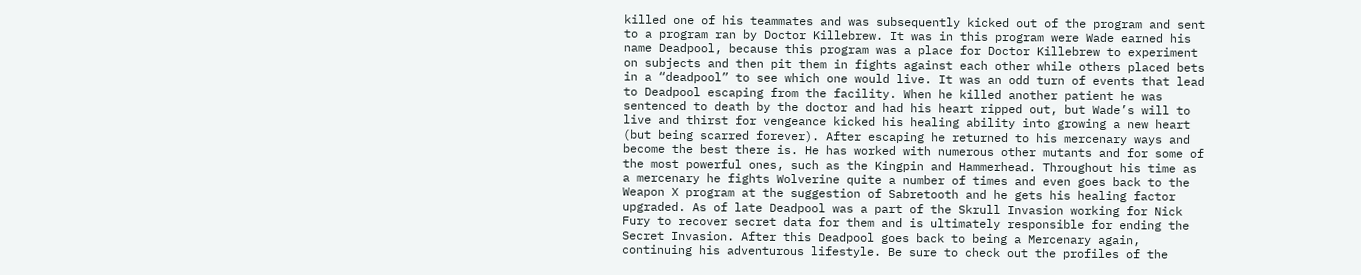killed one of his teammates and was subsequently kicked out of the program and sent to a program ran by Doctor Killebrew. It was in this program were Wade earned his name Deadpool, because this program was a place for Doctor Killebrew to experiment on subjects and then pit them in fights against each other while others placed bets in a “deadpool” to see which one would live. It was an odd turn of events that lead to Deadpool escaping from the facility. When he killed another patient he was sentenced to death by the doctor and had his heart ripped out, but Wade’s will to live and thirst for vengeance kicked his healing ability into growing a new heart (but being scarred forever). After escaping he returned to his mercenary ways and become the best there is. He has worked with numerous other mutants and for some of the most powerful ones, such as the Kingpin and Hammerhead. Throughout his time as a mercenary he fights Wolverine quite a number of times and even goes back to the Weapon X program at the suggestion of Sabretooth and he gets his healing factor upgraded. As of late Deadpool was a part of the Skrull Invasion working for Nick Fury to recover secret data for them and is ultimately responsible for ending the Secret Invasion. After this Deadpool goes back to being a Mercenary again, continuing his adventurous lifestyle. Be sure to check out the profiles of the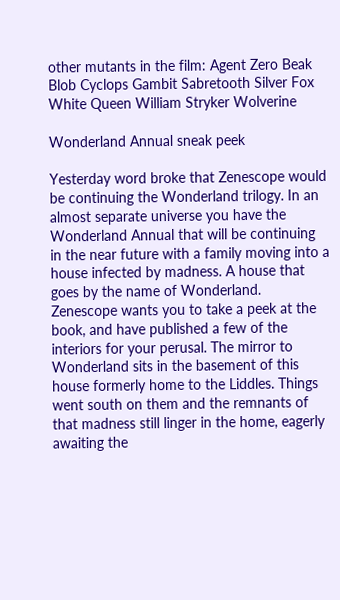other mutants in the film: Agent Zero Beak Blob Cyclops Gambit Sabretooth Silver Fox White Queen William Stryker Wolverine

Wonderland Annual sneak peek

Yesterday word broke that Zenescope would be continuing the Wonderland trilogy. In an almost separate universe you have the Wonderland Annual that will be continuing in the near future with a family moving into a house infected by madness. A house that goes by the name of Wonderland. Zenescope wants you to take a peek at the book, and have published a few of the interiors for your perusal. The mirror to Wonderland sits in the basement of this house formerly home to the Liddles. Things went south on them and the remnants of that madness still linger in the home, eagerly awaiting the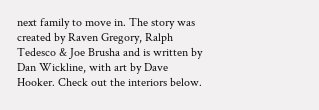next family to move in. The story was created by Raven Gregory, Ralph Tedesco & Joe Brusha and is written by Dan Wickline, with art by Dave Hooker. Check out the interiors below.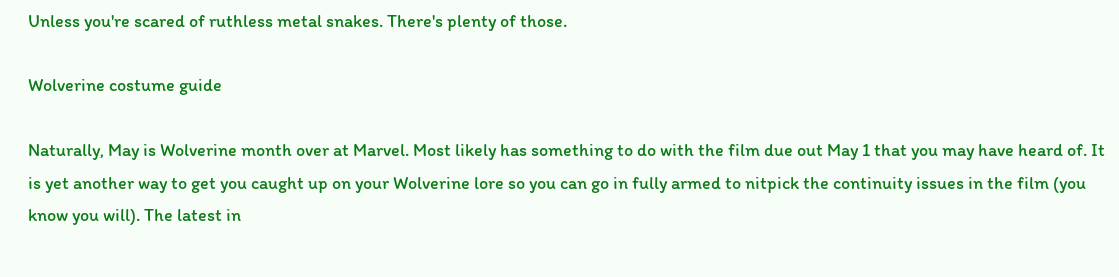Unless you're scared of ruthless metal snakes. There's plenty of those.

Wolverine costume guide

Naturally, May is Wolverine month over at Marvel. Most likely has something to do with the film due out May 1 that you may have heard of. It is yet another way to get you caught up on your Wolverine lore so you can go in fully armed to nitpick the continuity issues in the film (you know you will). The latest in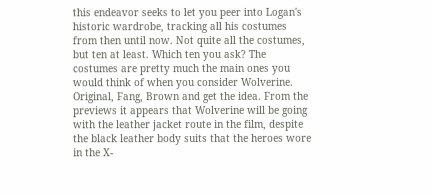this endeavor seeks to let you peer into Logan's historic wardrobe, tracking all his costumes from then until now. Not quite all the costumes, but ten at least. Which ten you ask? The costumes are pretty much the main ones you would think of when you consider Wolverine. Original, Fang, Brown and get the idea. From the previews it appears that Wolverine will be going with the leather jacket route in the film, despite the black leather body suits that the heroes wore in the X-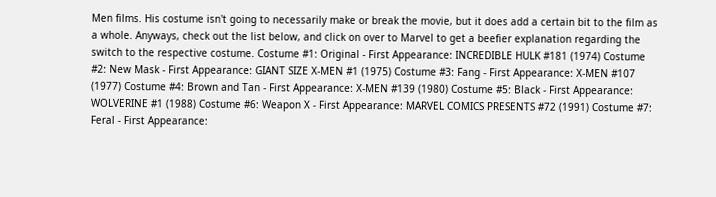Men films. His costume isn't going to necessarily make or break the movie, but it does add a certain bit to the film as a whole. Anyways, check out the list below, and click on over to Marvel to get a beefier explanation regarding the switch to the respective costume. Costume #1: Original - First Appearance: INCREDIBLE HULK #181 (1974) Costume #2: New Mask - First Appearance: GIANT SIZE X-MEN #1 (1975) Costume #3: Fang - First Appearance: X-MEN #107 (1977) Costume #4: Brown and Tan - First Appearance: X-MEN #139 (1980) Costume #5: Black - First Appearance: WOLVERINE #1 (1988) Costume #6: Weapon X - First Appearance: MARVEL COMICS PRESENTS #72 (1991) Costume #7: Feral - First Appearance: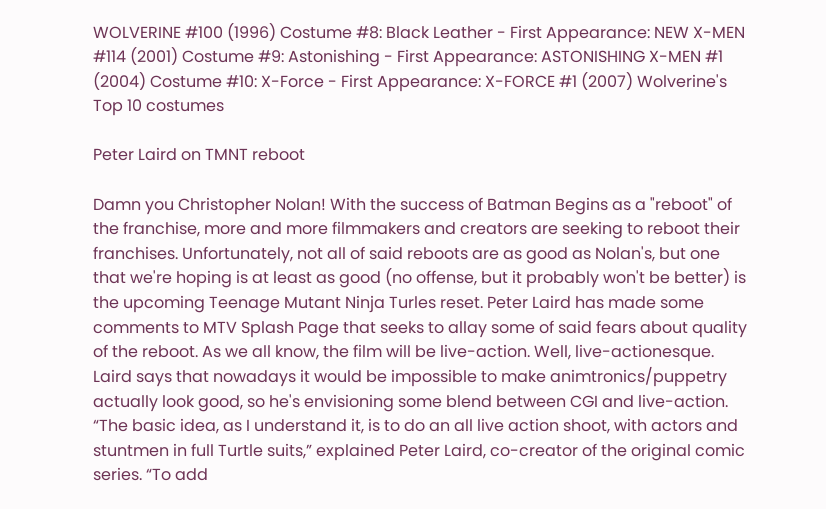WOLVERINE #100 (1996) Costume #8: Black Leather - First Appearance: NEW X-MEN #114 (2001) Costume #9: Astonishing - First Appearance: ASTONISHING X-MEN #1 (2004) Costume #10: X-Force - First Appearance: X-FORCE #1 (2007) Wolverine's Top 10 costumes

Peter Laird on TMNT reboot

Damn you Christopher Nolan! With the success of Batman Begins as a "reboot" of the franchise, more and more filmmakers and creators are seeking to reboot their franchises. Unfortunately, not all of said reboots are as good as Nolan's, but one that we're hoping is at least as good (no offense, but it probably won't be better) is the upcoming Teenage Mutant Ninja Turles reset. Peter Laird has made some comments to MTV Splash Page that seeks to allay some of said fears about quality of the reboot. As we all know, the film will be live-action. Well, live-actionesque. Laird says that nowadays it would be impossible to make animtronics/puppetry actually look good, so he's envisioning some blend between CGI and live-action. “The basic idea, as I understand it, is to do an all live action shoot, with actors and stuntmen in full Turtle suits,” explained Peter Laird, co-creator of the original comic series. “To add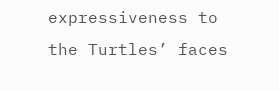expressiveness to the Turtles’ faces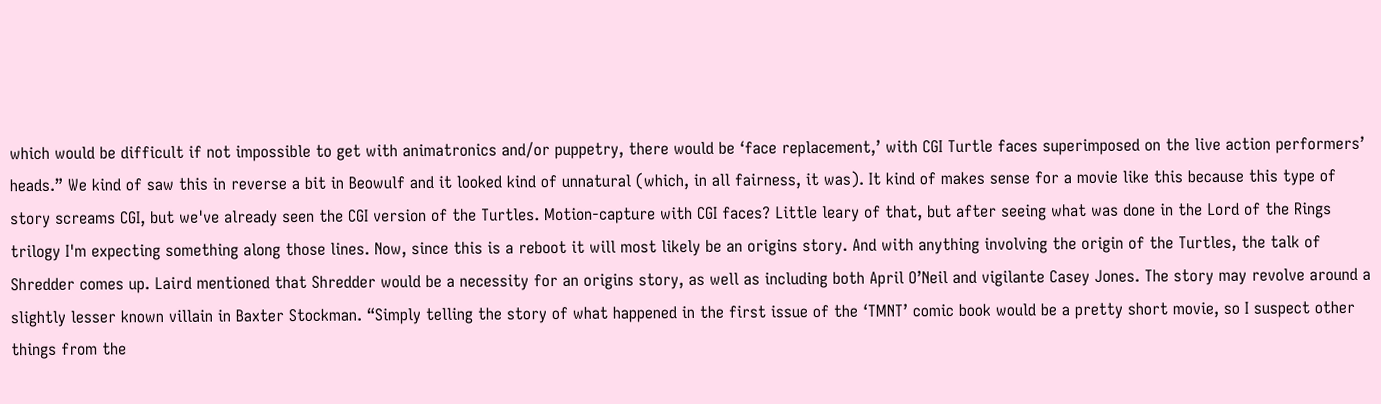which would be difficult if not impossible to get with animatronics and/or puppetry, there would be ‘face replacement,’ with CGI Turtle faces superimposed on the live action performers’ heads.” We kind of saw this in reverse a bit in Beowulf and it looked kind of unnatural (which, in all fairness, it was). It kind of makes sense for a movie like this because this type of story screams CGI, but we've already seen the CGI version of the Turtles. Motion-capture with CGI faces? Little leary of that, but after seeing what was done in the Lord of the Rings trilogy I'm expecting something along those lines. Now, since this is a reboot it will most likely be an origins story. And with anything involving the origin of the Turtles, the talk of Shredder comes up. Laird mentioned that Shredder would be a necessity for an origins story, as well as including both April O’Neil and vigilante Casey Jones. The story may revolve around a slightly lesser known villain in Baxter Stockman. “Simply telling the story of what happened in the first issue of the ‘TMNT’ comic book would be a pretty short movie, so I suspect other things from the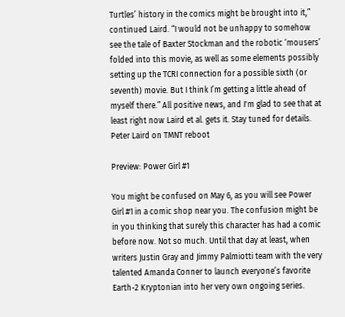Turtles’ history in the comics might be brought into it,” continued Laird. “I would not be unhappy to somehow see the tale of Baxter Stockman and the robotic ‘mousers’ folded into this movie, as well as some elements possibly setting up the TCRI connection for a possible sixth (or seventh) movie. But I think I’m getting a little ahead of myself there.” All positive news, and I'm glad to see that at least right now Laird et al. gets it. Stay tuned for details. Peter Laird on TMNT reboot

Preview: Power Girl #1

You might be confused on May 6, as you will see Power Girl #1 in a comic shop near you. The confusion might be in you thinking that surely this character has had a comic before now. Not so much. Until that day at least, when writers Justin Gray and Jimmy Palmiotti team with the very talented Amanda Conner to launch everyone’s favorite Earth-2 Kryptonian into her very own ongoing series.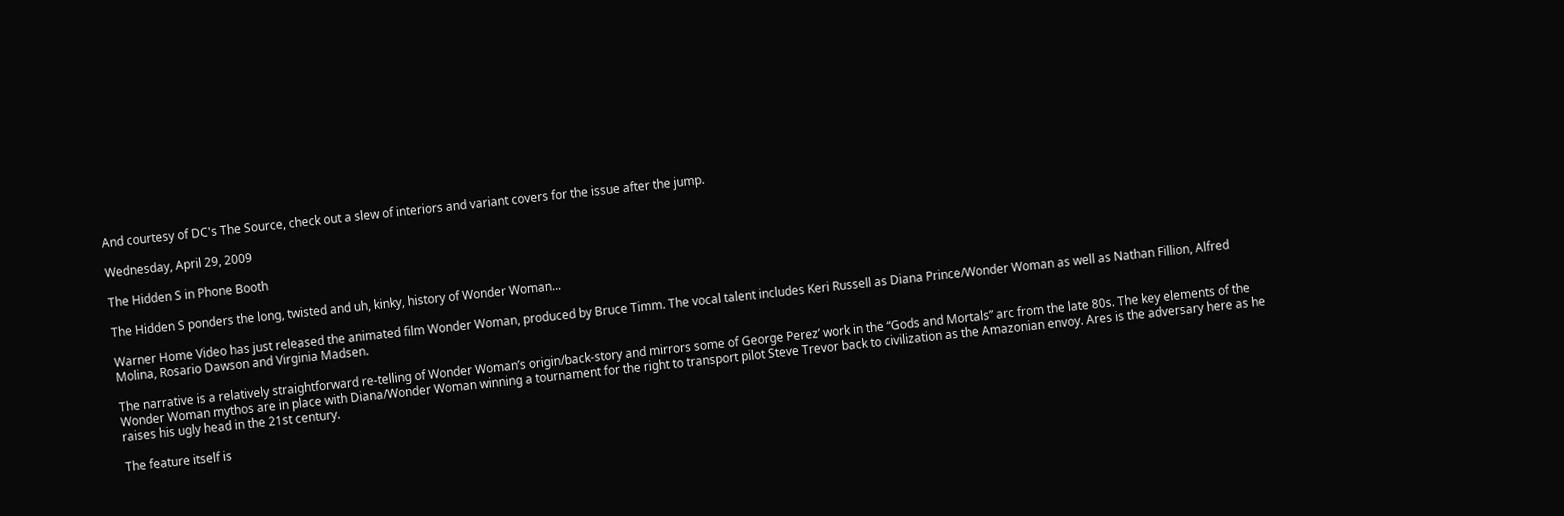And courtesy of DC's The Source, check out a slew of interiors and variant covers for the issue after the jump.

Wednesday, April 29, 2009

The Hidden S in Phone Booth

The Hidden S ponders the long, twisted and uh, kinky, history of Wonder Woman...

Warner Home Video has just released the animated film Wonder Woman, produced by Bruce Timm. The vocal talent includes Keri Russell as Diana Prince/Wonder Woman as well as Nathan Fillion, Alfred Molina, Rosario Dawson and Virginia Madsen.

The narrative is a relatively straightforward re-telling of Wonder Woman’s origin/back-story and mirrors some of George Perez’ work in the “Gods and Mortals” arc from the late 80s. The key elements of the Wonder Woman mythos are in place with Diana/Wonder Woman winning a tournament for the right to transport pilot Steve Trevor back to civilization as the Amazonian envoy. Ares is the adversary here as he raises his ugly head in the 21st century.

The feature itself is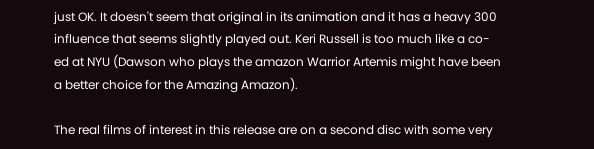just OK. It doesn't seem that original in its animation and it has a heavy 300 influence that seems slightly played out. Keri Russell is too much like a co-ed at NYU (Dawson who plays the amazon Warrior Artemis might have been a better choice for the Amazing Amazon).

The real films of interest in this release are on a second disc with some very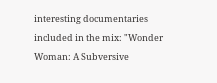interesting documentaries included in the mix: "Wonder Woman: A Subversive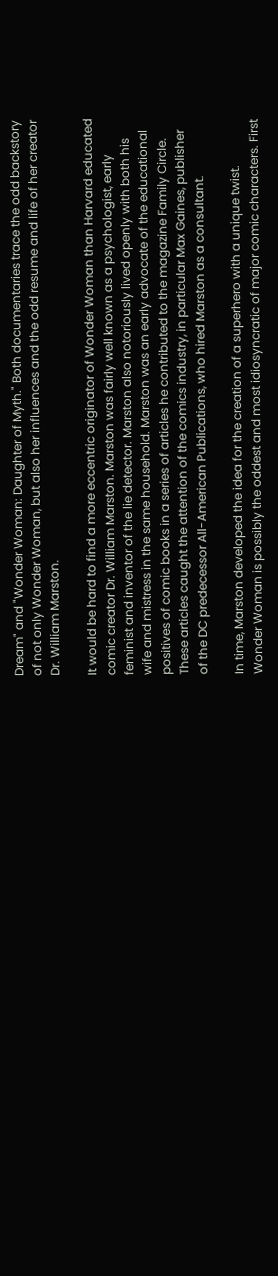Dream" and "Wonder Woman: Daughter of Myth." Both documentaries trace the odd backstory of not only Wonder Woman, but also her influences and the odd resume and life of her creator Dr. William Marston.

It would be hard to find a more eccentric originator of Wonder Woman than Harvard educated comic creator Dr. William Marston. Marston was fairly well known as a psychologist, early feminist and inventor of the lie detector. Marston also notoriously lived openly with both his wife and mistress in the same household. Marston was an early advocate of the educational positives of comic books in a series of articles he contributed to the magazine Family Circle. These articles caught the attention of the comics industry, in particular Max Gaines, publisher of the DC predecessor All-American Publications, who hired Marston as a consultant.

In time, Marston developed the idea for the creation of a superhero with a unique twist. Wonder Woman is possibly the oddest and most idiosyncratic of major comic characters. First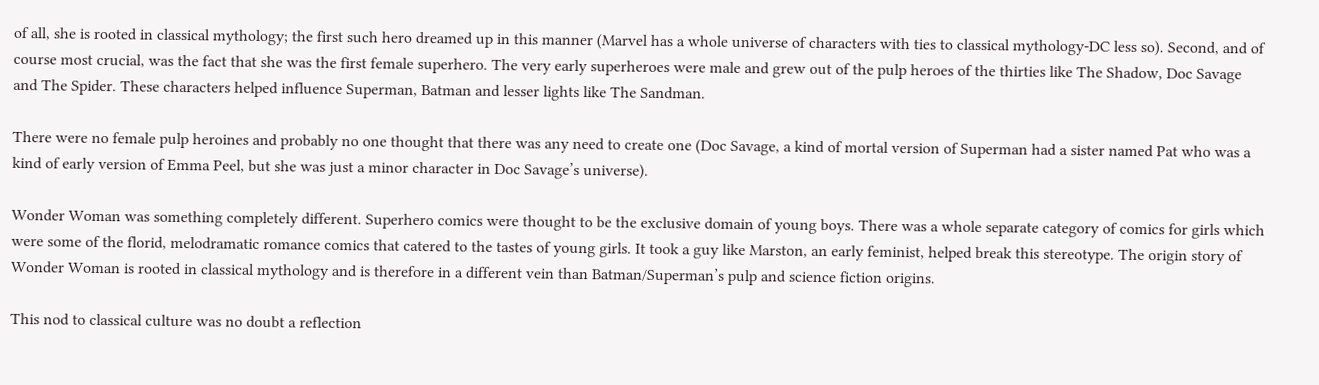of all, she is rooted in classical mythology; the first such hero dreamed up in this manner (Marvel has a whole universe of characters with ties to classical mythology-DC less so). Second, and of course most crucial, was the fact that she was the first female superhero. The very early superheroes were male and grew out of the pulp heroes of the thirties like The Shadow, Doc Savage and The Spider. These characters helped influence Superman, Batman and lesser lights like The Sandman.

There were no female pulp heroines and probably no one thought that there was any need to create one (Doc Savage, a kind of mortal version of Superman had a sister named Pat who was a kind of early version of Emma Peel, but she was just a minor character in Doc Savage’s universe).

Wonder Woman was something completely different. Superhero comics were thought to be the exclusive domain of young boys. There was a whole separate category of comics for girls which were some of the florid, melodramatic romance comics that catered to the tastes of young girls. It took a guy like Marston, an early feminist, helped break this stereotype. The origin story of Wonder Woman is rooted in classical mythology and is therefore in a different vein than Batman/Superman’s pulp and science fiction origins.

This nod to classical culture was no doubt a reflection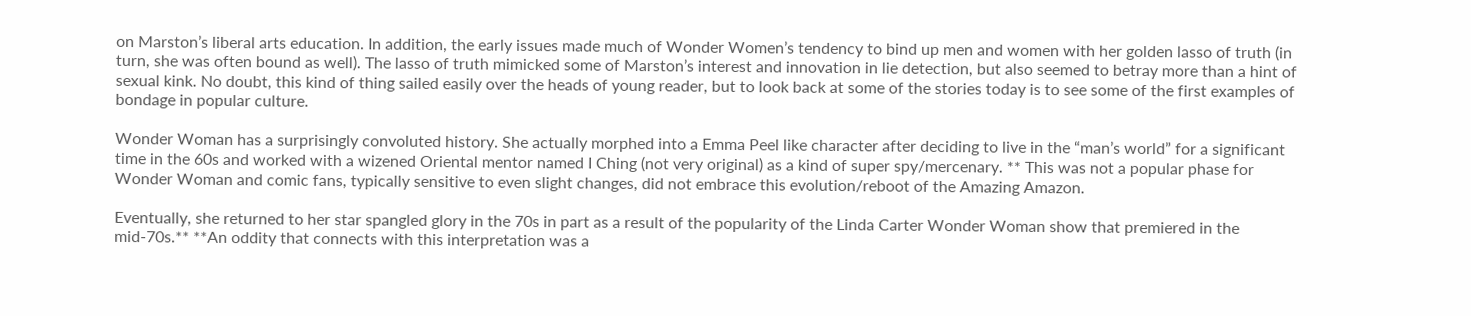on Marston’s liberal arts education. In addition, the early issues made much of Wonder Women’s tendency to bind up men and women with her golden lasso of truth (in turn, she was often bound as well). The lasso of truth mimicked some of Marston’s interest and innovation in lie detection, but also seemed to betray more than a hint of sexual kink. No doubt, this kind of thing sailed easily over the heads of young reader, but to look back at some of the stories today is to see some of the first examples of bondage in popular culture.

Wonder Woman has a surprisingly convoluted history. She actually morphed into a Emma Peel like character after deciding to live in the “man’s world” for a significant time in the 60s and worked with a wizened Oriental mentor named I Ching (not very original) as a kind of super spy/mercenary. ** This was not a popular phase for Wonder Woman and comic fans, typically sensitive to even slight changes, did not embrace this evolution/reboot of the Amazing Amazon.

Eventually, she returned to her star spangled glory in the 70s in part as a result of the popularity of the Linda Carter Wonder Woman show that premiered in the mid-70s.** **An oddity that connects with this interpretation was a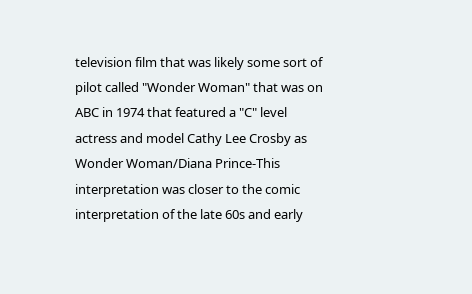television film that was likely some sort of pilot called "Wonder Woman" that was on ABC in 1974 that featured a "C" level actress and model Cathy Lee Crosby as Wonder Woman/Diana Prince-This interpretation was closer to the comic interpretation of the late 60s and early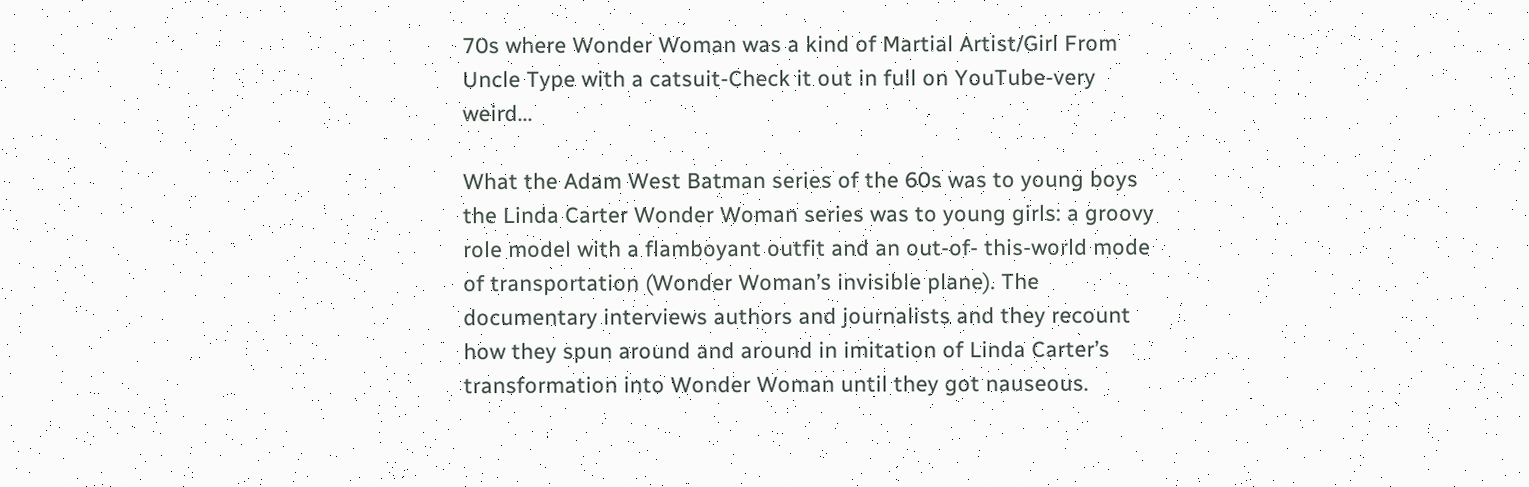70s where Wonder Woman was a kind of Martial Artist/Girl From Uncle Type with a catsuit-Check it out in full on YouTube-very weird...

What the Adam West Batman series of the 60s was to young boys the Linda Carter Wonder Woman series was to young girls: a groovy role model with a flamboyant outfit and an out-of- this-world mode of transportation (Wonder Woman’s invisible plane). The documentary interviews authors and journalists and they recount how they spun around and around in imitation of Linda Carter’s transformation into Wonder Woman until they got nauseous.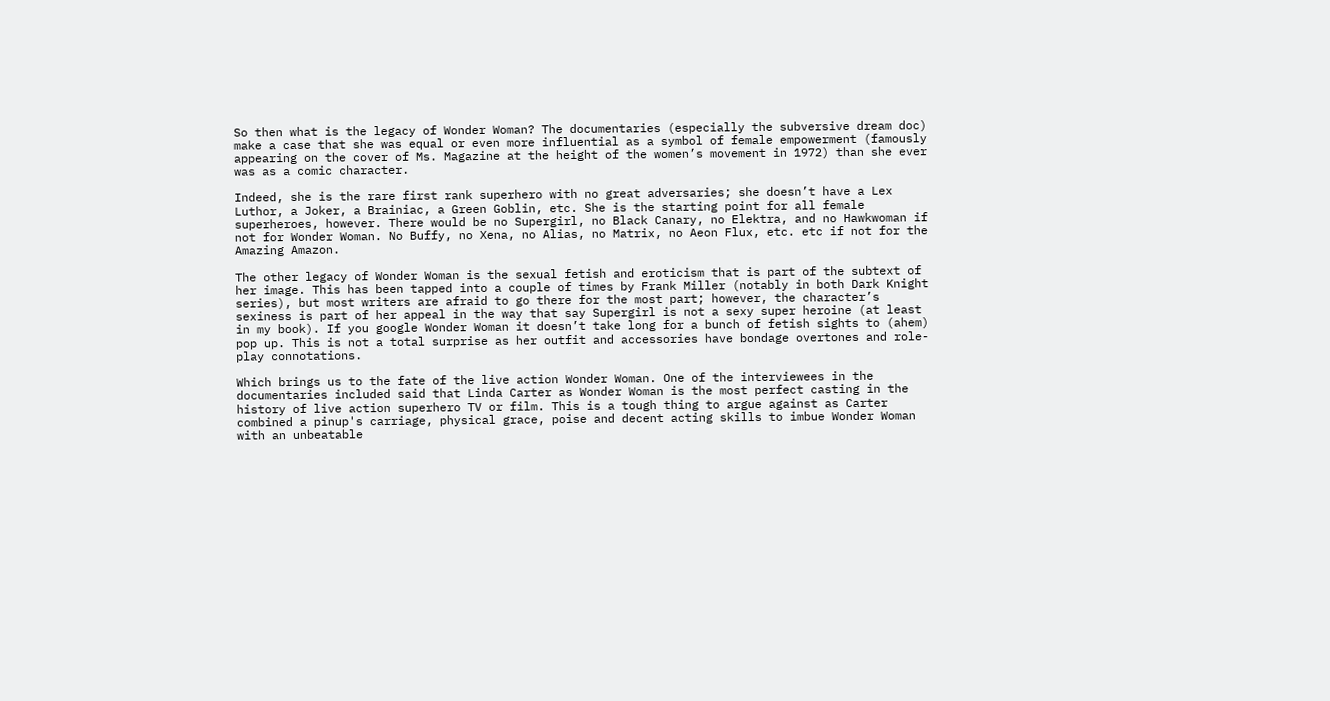So then what is the legacy of Wonder Woman? The documentaries (especially the subversive dream doc) make a case that she was equal or even more influential as a symbol of female empowerment (famously appearing on the cover of Ms. Magazine at the height of the women’s movement in 1972) than she ever was as a comic character.

Indeed, she is the rare first rank superhero with no great adversaries; she doesn’t have a Lex Luthor, a Joker, a Brainiac, a Green Goblin, etc. She is the starting point for all female superheroes, however. There would be no Supergirl, no Black Canary, no Elektra, and no Hawkwoman if not for Wonder Woman. No Buffy, no Xena, no Alias, no Matrix, no Aeon Flux, etc. etc if not for the Amazing Amazon.

The other legacy of Wonder Woman is the sexual fetish and eroticism that is part of the subtext of her image. This has been tapped into a couple of times by Frank Miller (notably in both Dark Knight series), but most writers are afraid to go there for the most part; however, the character’s sexiness is part of her appeal in the way that say Supergirl is not a sexy super heroine (at least in my book). If you google Wonder Woman it doesn’t take long for a bunch of fetish sights to (ahem) pop up. This is not a total surprise as her outfit and accessories have bondage overtones and role-play connotations.

Which brings us to the fate of the live action Wonder Woman. One of the interviewees in the documentaries included said that Linda Carter as Wonder Woman is the most perfect casting in the history of live action superhero TV or film. This is a tough thing to argue against as Carter combined a pinup's carriage, physical grace, poise and decent acting skills to imbue Wonder Woman with an unbeatable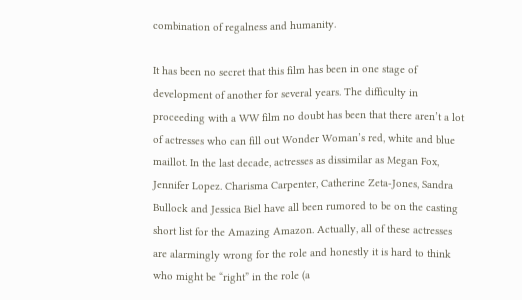combination of regalness and humanity.

It has been no secret that this film has been in one stage of development of another for several years. The difficulty in proceeding with a WW film no doubt has been that there aren’t a lot of actresses who can fill out Wonder Woman’s red, white and blue maillot. In the last decade, actresses as dissimilar as Megan Fox, Jennifer Lopez. Charisma Carpenter, Catherine Zeta-Jones, Sandra Bullock and Jessica Biel have all been rumored to be on the casting short list for the Amazing Amazon. Actually, all of these actresses are alarmingly wrong for the role and honestly it is hard to think who might be “right” in the role (a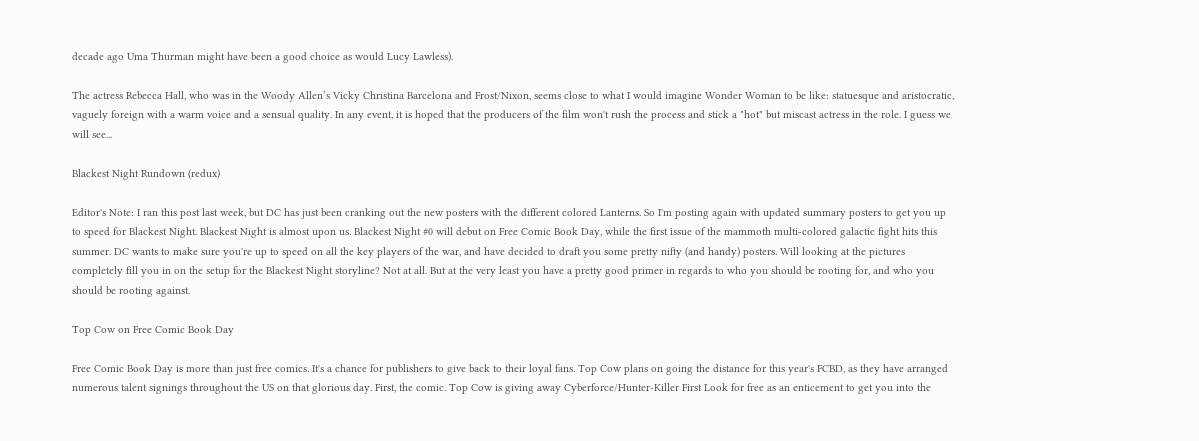decade ago Uma Thurman might have been a good choice as would Lucy Lawless).

The actress Rebecca Hall, who was in the Woody Allen’s Vicky Christina Barcelona and Frost/Nixon, seems close to what I would imagine Wonder Woman to be like: statuesque and aristocratic, vaguely foreign with a warm voice and a sensual quality. In any event, it is hoped that the producers of the film won't rush the process and stick a "hot" but miscast actress in the role. I guess we will see...

Blackest Night Rundown (redux)

Editor's Note: I ran this post last week, but DC has just been cranking out the new posters with the different colored Lanterns. So I'm posting again with updated summary posters to get you up to speed for Blackest Night. Blackest Night is almost upon us. Blackest Night #0 will debut on Free Comic Book Day, while the first issue of the mammoth multi-colored galactic fight hits this summer. DC wants to make sure you're up to speed on all the key players of the war, and have decided to draft you some pretty nifty (and handy) posters. Will looking at the pictures completely fill you in on the setup for the Blackest Night storyline? Not at all. But at the very least you have a pretty good primer in regards to who you should be rooting for, and who you should be rooting against.

Top Cow on Free Comic Book Day

Free Comic Book Day is more than just free comics. It's a chance for publishers to give back to their loyal fans. Top Cow plans on going the distance for this year's FCBD, as they have arranged numerous talent signings throughout the US on that glorious day. First, the comic. Top Cow is giving away Cyberforce/Hunter-Killer First Look for free as an enticement to get you into the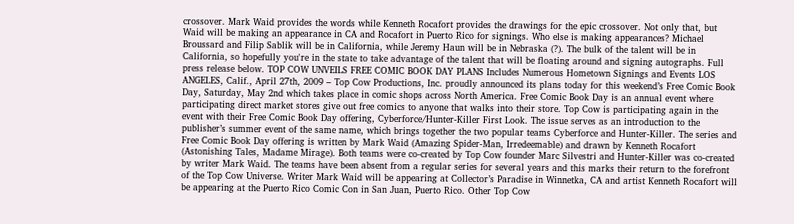crossover. Mark Waid provides the words while Kenneth Rocafort provides the drawings for the epic crossover. Not only that, but Waid will be making an appearance in CA and Rocafort in Puerto Rico for signings. Who else is making appearances? Michael Broussard and Filip Sablik will be in California, while Jeremy Haun will be in Nebraska (?). The bulk of the talent will be in California, so hopefully you're in the state to take advantage of the talent that will be floating around and signing autographs. Full press release below. TOP COW UNVEILS FREE COMIC BOOK DAY PLANS Includes Numerous Hometown Signings and Events LOS ANGELES, Calif., April 27th, 2009 – Top Cow Productions, Inc. proudly announced its plans today for this weekend’s Free Comic Book Day, Saturday, May 2nd which takes place in comic shops across North America. Free Comic Book Day is an annual event where participating direct market stores give out free comics to anyone that walks into their store. Top Cow is participating again in the event with their Free Comic Book Day offering, Cyberforce/Hunter-Killer First Look. The issue serves as an introduction to the publisher’s summer event of the same name, which brings together the two popular teams Cyberforce and Hunter-Killer. The series and Free Comic Book Day offering is written by Mark Waid (Amazing Spider-Man, Irredeemable) and drawn by Kenneth Rocafort (Astonishing Tales, Madame Mirage). Both teams were co-created by Top Cow founder Marc Silvestri and Hunter-Killer was co-created by writer Mark Waid. The teams have been absent from a regular series for several years and this marks their return to the forefront of the Top Cow Universe. Writer Mark Waid will be appearing at Collector’s Paradise in Winnetka, CA and artist Kenneth Rocafort will be appearing at the Puerto Rico Comic Con in San Juan, Puerto Rico. Other Top Cow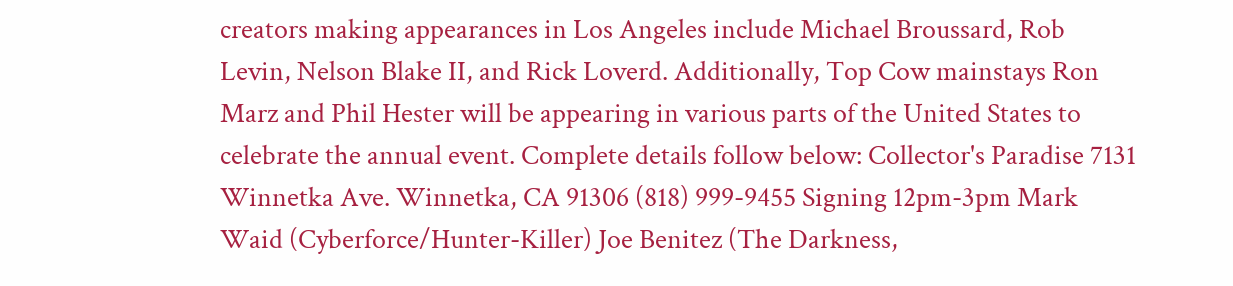creators making appearances in Los Angeles include Michael Broussard, Rob Levin, Nelson Blake II, and Rick Loverd. Additionally, Top Cow mainstays Ron Marz and Phil Hester will be appearing in various parts of the United States to celebrate the annual event. Complete details follow below: Collector's Paradise 7131 Winnetka Ave. Winnetka, CA 91306 (818) 999-9455 Signing 12pm-3pm Mark Waid (Cyberforce/Hunter-Killer) Joe Benitez (The Darkness,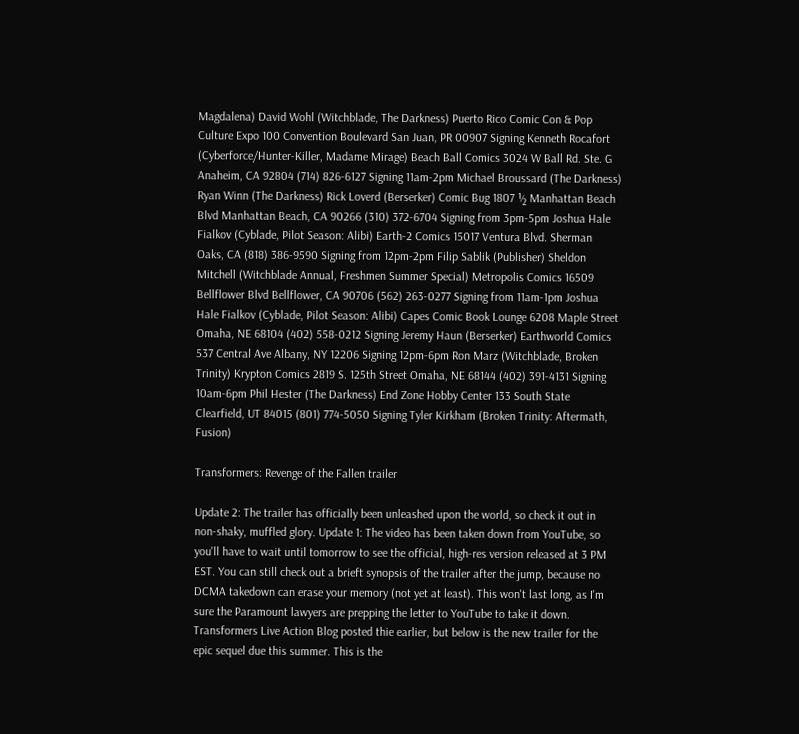Magdalena) David Wohl (Witchblade, The Darkness) Puerto Rico Comic Con & Pop Culture Expo 100 Convention Boulevard San Juan, PR 00907 Signing Kenneth Rocafort (Cyberforce/Hunter-Killer, Madame Mirage) Beach Ball Comics 3024 W Ball Rd. Ste. G Anaheim, CA 92804 (714) 826-6127 Signing 11am-2pm Michael Broussard (The Darkness) Ryan Winn (The Darkness) Rick Loverd (Berserker) Comic Bug 1807 ½ Manhattan Beach Blvd Manhattan Beach, CA 90266 (310) 372-6704 Signing from 3pm-5pm Joshua Hale Fialkov (Cyblade, Pilot Season: Alibi) Earth-2 Comics 15017 Ventura Blvd. Sherman Oaks, CA (818) 386-9590 Signing from 12pm-2pm Filip Sablik (Publisher) Sheldon Mitchell (Witchblade Annual, Freshmen Summer Special) Metropolis Comics 16509 Bellflower Blvd Bellflower, CA 90706 (562) 263-0277 Signing from 11am-1pm Joshua Hale Fialkov (Cyblade, Pilot Season: Alibi) Capes Comic Book Lounge 6208 Maple Street Omaha, NE 68104 (402) 558-0212 Signing Jeremy Haun (Berserker) Earthworld Comics 537 Central Ave Albany, NY 12206 Signing 12pm-6pm Ron Marz (Witchblade, Broken Trinity) Krypton Comics 2819 S. 125th Street Omaha, NE 68144 (402) 391-4131 Signing 10am-6pm Phil Hester (The Darkness) End Zone Hobby Center 133 South State Clearfield, UT 84015 (801) 774-5050 Signing Tyler Kirkham (Broken Trinity: Aftermath, Fusion)

Transformers: Revenge of the Fallen trailer

Update 2: The trailer has officially been unleashed upon the world, so check it out in non-shaky, muffled glory. Update 1: The video has been taken down from YouTube, so you'll have to wait until tomorrow to see the official, high-res version released at 3 PM EST. You can still check out a brieft synopsis of the trailer after the jump, because no DCMA takedown can erase your memory (not yet at least). This won't last long, as I'm sure the Paramount lawyers are prepping the letter to YouTube to take it down. Transformers Live Action Blog posted thie earlier, but below is the new trailer for the epic sequel due this summer. This is the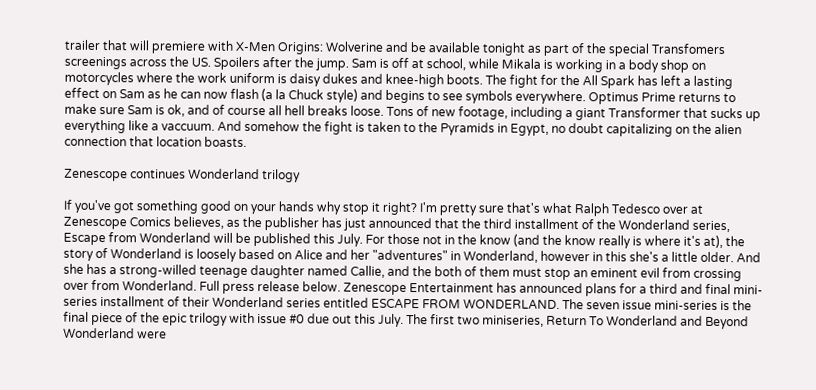trailer that will premiere with X-Men Origins: Wolverine and be available tonight as part of the special Transfomers screenings across the US. Spoilers after the jump. Sam is off at school, while Mikala is working in a body shop on motorcycles where the work uniform is daisy dukes and knee-high boots. The fight for the All Spark has left a lasting effect on Sam as he can now flash (a la Chuck style) and begins to see symbols everywhere. Optimus Prime returns to make sure Sam is ok, and of course all hell breaks loose. Tons of new footage, including a giant Transformer that sucks up everything like a vaccuum. And somehow the fight is taken to the Pyramids in Egypt, no doubt capitalizing on the alien connection that location boasts.

Zenescope continues Wonderland trilogy

If you've got something good on your hands why stop it right? I'm pretty sure that's what Ralph Tedesco over at Zenescope Comics believes, as the publisher has just announced that the third installment of the Wonderland series, Escape from Wonderland will be published this July. For those not in the know (and the know really is where it's at), the story of Wonderland is loosely based on Alice and her "adventures" in Wonderland, however in this she's a little older. And she has a strong-willed teenage daughter named Callie, and the both of them must stop an eminent evil from crossing over from Wonderland. Full press release below. Zenescope Entertainment has announced plans for a third and final mini-series installment of their Wonderland series entitled ESCAPE FROM WONDERLAND. The seven issue mini-series is the final piece of the epic trilogy with issue #0 due out this July. The first two miniseries, Return To Wonderland and Beyond Wonderland were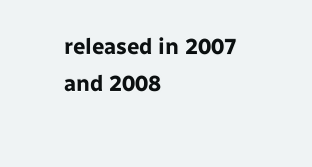released in 2007 and 2008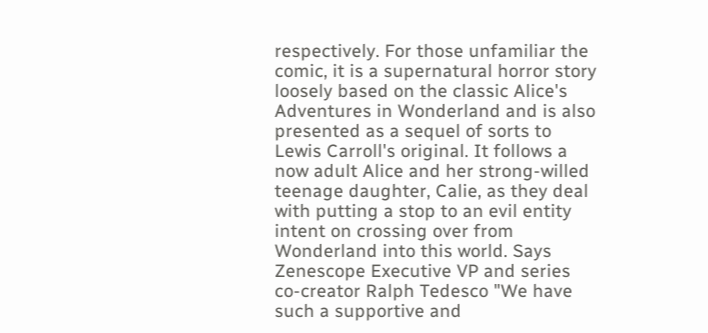respectively. For those unfamiliar the comic, it is a supernatural horror story loosely based on the classic Alice's Adventures in Wonderland and is also presented as a sequel of sorts to Lewis Carroll's original. It follows a now adult Alice and her strong-willed teenage daughter, Calie, as they deal with putting a stop to an evil entity intent on crossing over from Wonderland into this world. Says Zenescope Executive VP and series co-creator Ralph Tedesco "We have such a supportive and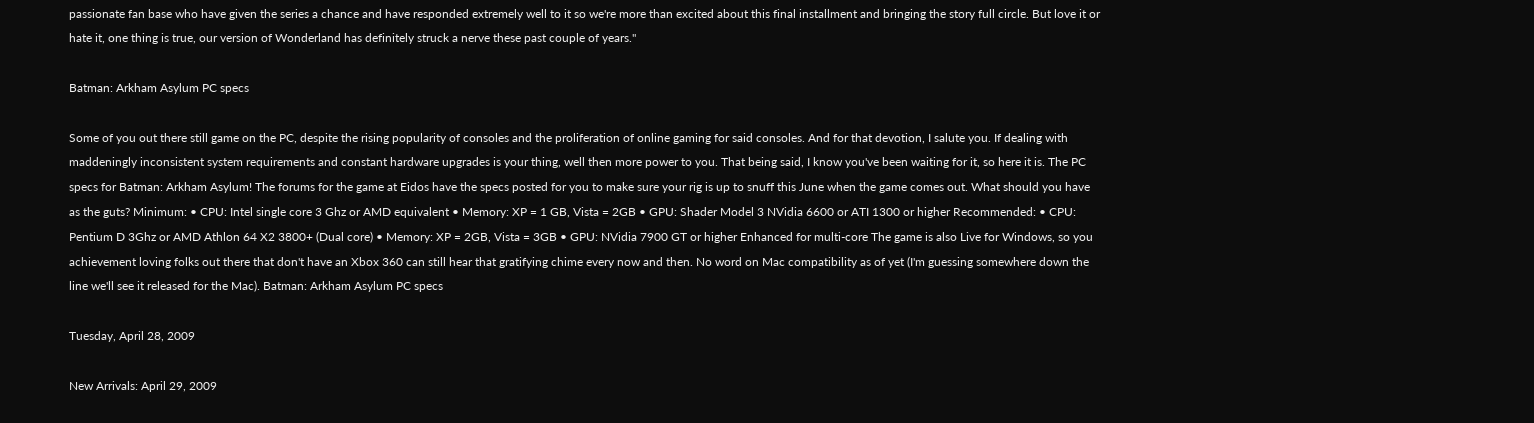passionate fan base who have given the series a chance and have responded extremely well to it so we're more than excited about this final installment and bringing the story full circle. But love it or hate it, one thing is true, our version of Wonderland has definitely struck a nerve these past couple of years."

Batman: Arkham Asylum PC specs

Some of you out there still game on the PC, despite the rising popularity of consoles and the proliferation of online gaming for said consoles. And for that devotion, I salute you. If dealing with maddeningly inconsistent system requirements and constant hardware upgrades is your thing, well then more power to you. That being said, I know you've been waiting for it, so here it is. The PC specs for Batman: Arkham Asylum! The forums for the game at Eidos have the specs posted for you to make sure your rig is up to snuff this June when the game comes out. What should you have as the guts? Minimum: • CPU: Intel single core 3 Ghz or AMD equivalent • Memory: XP = 1 GB, Vista = 2GB • GPU: Shader Model 3 NVidia 6600 or ATI 1300 or higher Recommended: • CPU: Pentium D 3Ghz or AMD Athlon 64 X2 3800+ (Dual core) • Memory: XP = 2GB, Vista = 3GB • GPU: NVidia 7900 GT or higher Enhanced for multi-core The game is also Live for Windows, so you achievement loving folks out there that don't have an Xbox 360 can still hear that gratifying chime every now and then. No word on Mac compatibility as of yet (I'm guessing somewhere down the line we'll see it released for the Mac). Batman: Arkham Asylum PC specs

Tuesday, April 28, 2009

New Arrivals: April 29, 2009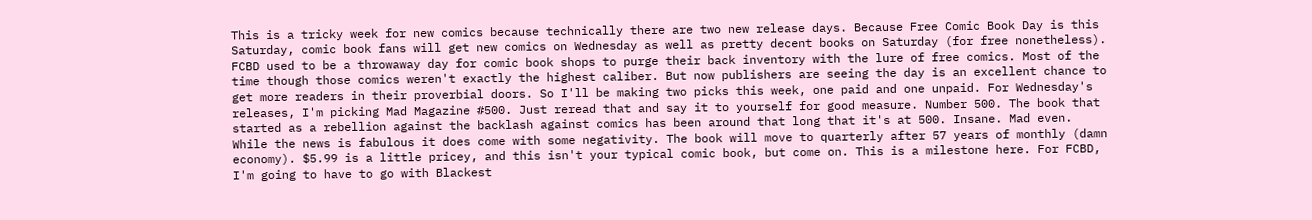This is a tricky week for new comics because technically there are two new release days. Because Free Comic Book Day is this Saturday, comic book fans will get new comics on Wednesday as well as pretty decent books on Saturday (for free nonetheless). FCBD used to be a throwaway day for comic book shops to purge their back inventory with the lure of free comics. Most of the time though those comics weren't exactly the highest caliber. But now publishers are seeing the day is an excellent chance to get more readers in their proverbial doors. So I'll be making two picks this week, one paid and one unpaid. For Wednesday's releases, I'm picking Mad Magazine #500. Just reread that and say it to yourself for good measure. Number 500. The book that started as a rebellion against the backlash against comics has been around that long that it's at 500. Insane. Mad even. While the news is fabulous it does come with some negativity. The book will move to quarterly after 57 years of monthly (damn economy). $5.99 is a little pricey, and this isn't your typical comic book, but come on. This is a milestone here. For FCBD, I'm going to have to go with Blackest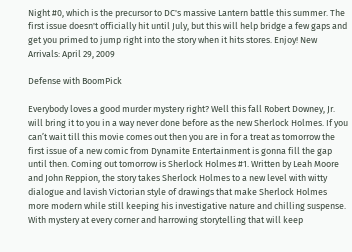Night #0, which is the precursor to DC's massive Lantern battle this summer. The first issue doesn't officially hit until July, but this will help bridge a few gaps and get you primed to jump right into the story when it hits stores. Enjoy! New Arrivals: April 29, 2009

Defense with BoomPick

Everybody loves a good murder mystery right? Well this fall Robert Downey, Jr. will bring it to you in a way never done before as the new Sherlock Holmes. If you can’t wait till this movie comes out then you are in for a treat as tomorrow the first issue of a new comic from Dynamite Entertainment is gonna fill the gap until then. Coming out tomorrow is Sherlock Holmes #1. Written by Leah Moore and John Reppion, the story takes Sherlock Holmes to a new level with witty dialogue and lavish Victorian style of drawings that make Sherlock Holmes more modern while still keeping his investigative nature and chilling suspense. With mystery at every corner and harrowing storytelling that will keep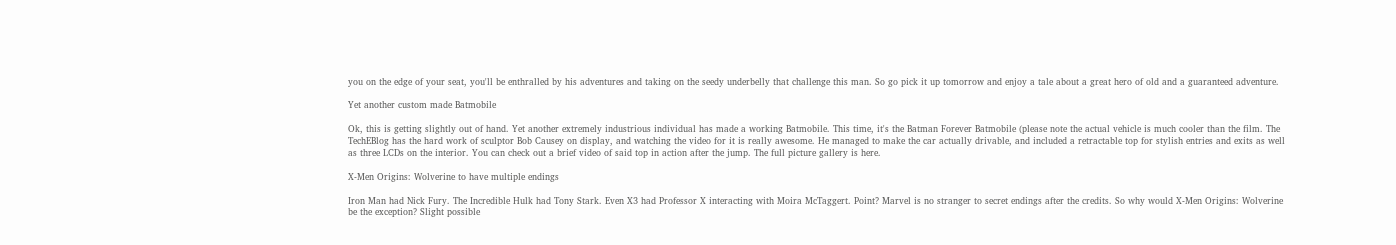you on the edge of your seat, you'll be enthralled by his adventures and taking on the seedy underbelly that challenge this man. So go pick it up tomorrow and enjoy a tale about a great hero of old and a guaranteed adventure.

Yet another custom made Batmobile

Ok, this is getting slightly out of hand. Yet another extremely industrious individual has made a working Batmobile. This time, it's the Batman Forever Batmobile (please note the actual vehicle is much cooler than the film. The TechEBlog has the hard work of sculptor Bob Causey on display, and watching the video for it is really awesome. He managed to make the car actually drivable, and included a retractable top for stylish entries and exits as well as three LCDs on the interior. You can check out a brief video of said top in action after the jump. The full picture gallery is here.

X-Men Origins: Wolverine to have multiple endings

Iron Man had Nick Fury. The Incredible Hulk had Tony Stark. Even X3 had Professor X interacting with Moira McTaggert. Point? Marvel is no stranger to secret endings after the credits. So why would X-Men Origins: Wolverine be the exception? Slight possible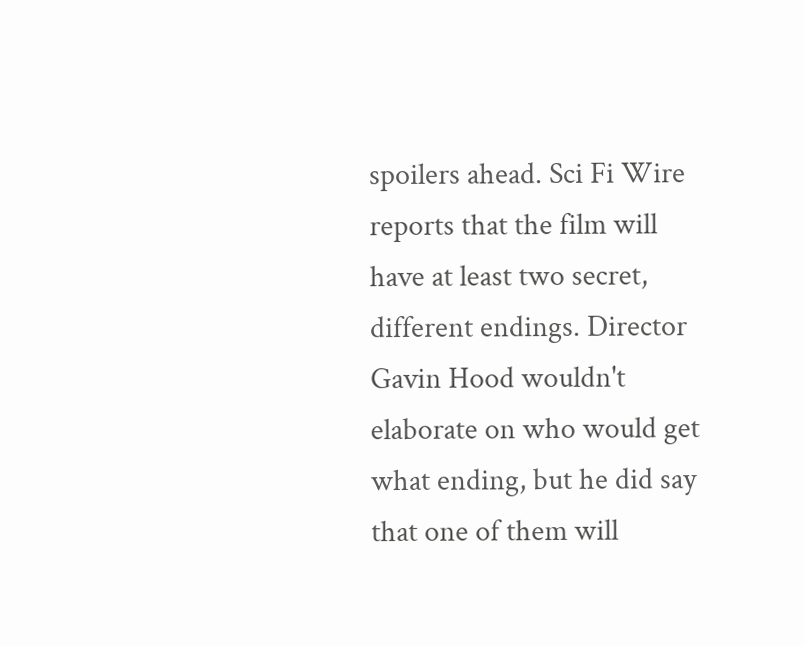spoilers ahead. Sci Fi Wire reports that the film will have at least two secret, different endings. Director Gavin Hood wouldn't elaborate on who would get what ending, but he did say that one of them will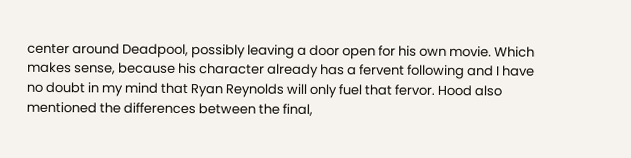center around Deadpool, possibly leaving a door open for his own movie. Which makes sense, because his character already has a fervent following and I have no doubt in my mind that Ryan Reynolds will only fuel that fervor. Hood also mentioned the differences between the final,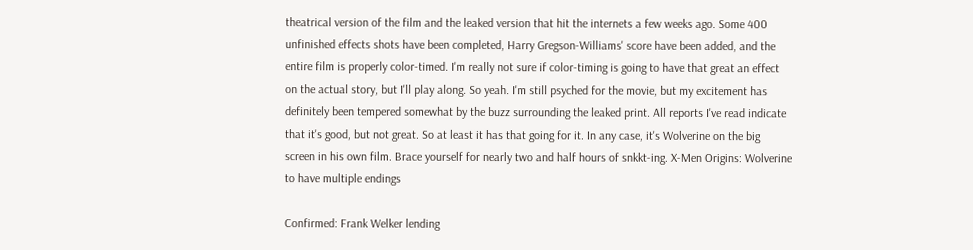theatrical version of the film and the leaked version that hit the internets a few weeks ago. Some 400 unfinished effects shots have been completed, Harry Gregson-Williams' score have been added, and the entire film is properly color-timed. I'm really not sure if color-timing is going to have that great an effect on the actual story, but I'll play along. So yeah. I'm still psyched for the movie, but my excitement has definitely been tempered somewhat by the buzz surrounding the leaked print. All reports I've read indicate that it's good, but not great. So at least it has that going for it. In any case, it's Wolverine on the big screen in his own film. Brace yourself for nearly two and half hours of snkkt-ing. X-Men Origins: Wolverine to have multiple endings

Confirmed: Frank Welker lending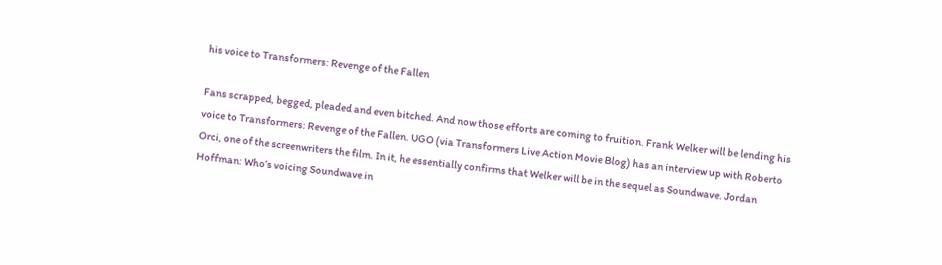his voice to Transformers: Revenge of the Fallen

Fans scrapped, begged, pleaded and even bitched. And now those efforts are coming to fruition. Frank Welker will be lending his voice to Transformers: Revenge of the Fallen. UGO (via Transformers Live Action Movie Blog) has an interview up with Roberto Orci, one of the screenwriters the film. In it, he essentially confirms that Welker will be in the sequel as Soundwave. Jordan Hoffman: Who’s voicing Soundwave in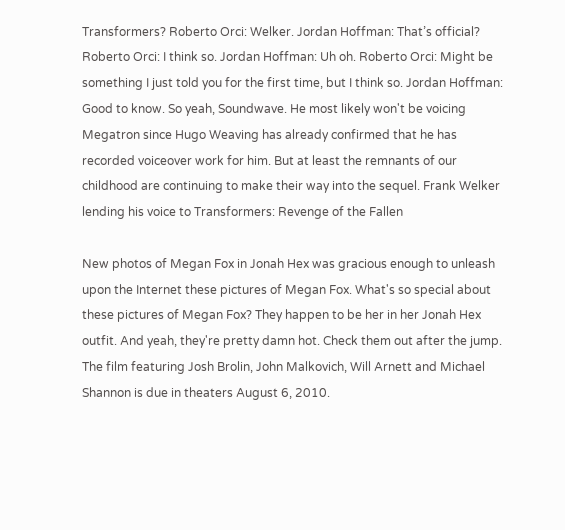Transformers? Roberto Orci: Welker. Jordan Hoffman: That’s official? Roberto Orci: I think so. Jordan Hoffman: Uh oh. Roberto Orci: Might be something I just told you for the first time, but I think so. Jordan Hoffman: Good to know. So yeah, Soundwave. He most likely won't be voicing Megatron since Hugo Weaving has already confirmed that he has recorded voiceover work for him. But at least the remnants of our childhood are continuing to make their way into the sequel. Frank Welker lending his voice to Transformers: Revenge of the Fallen

New photos of Megan Fox in Jonah Hex was gracious enough to unleash upon the Internet these pictures of Megan Fox. What's so special about these pictures of Megan Fox? They happen to be her in her Jonah Hex outfit. And yeah, they're pretty damn hot. Check them out after the jump. The film featuring Josh Brolin, John Malkovich, Will Arnett and Michael Shannon is due in theaters August 6, 2010.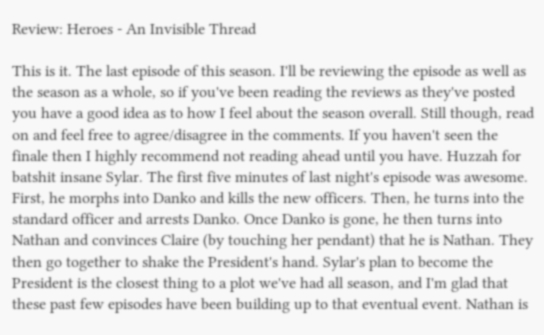Review: Heroes - An Invisible Thread

This is it. The last episode of this season. I'll be reviewing the episode as well as the season as a whole, so if you've been reading the reviews as they've posted you have a good idea as to how I feel about the season overall. Still though, read on and feel free to agree/disagree in the comments. If you haven't seen the finale then I highly recommend not reading ahead until you have. Huzzah for batshit insane Sylar. The first five minutes of last night's episode was awesome. First, he morphs into Danko and kills the new officers. Then, he turns into the standard officer and arrests Danko. Once Danko is gone, he then turns into Nathan and convinces Claire (by touching her pendant) that he is Nathan. They then go together to shake the President's hand. Sylar's plan to become the President is the closest thing to a plot we've had all season, and I'm glad that these past few episodes have been building up to that eventual event. Nathan is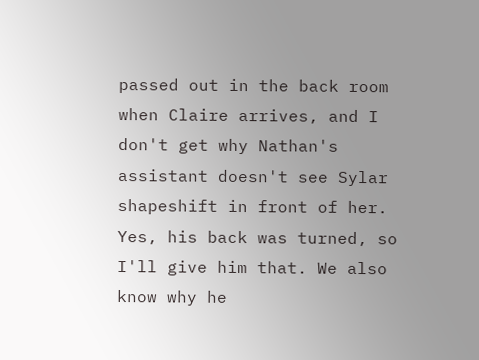passed out in the back room when Claire arrives, and I don't get why Nathan's assistant doesn't see Sylar shapeshift in front of her. Yes, his back was turned, so I'll give him that. We also know why he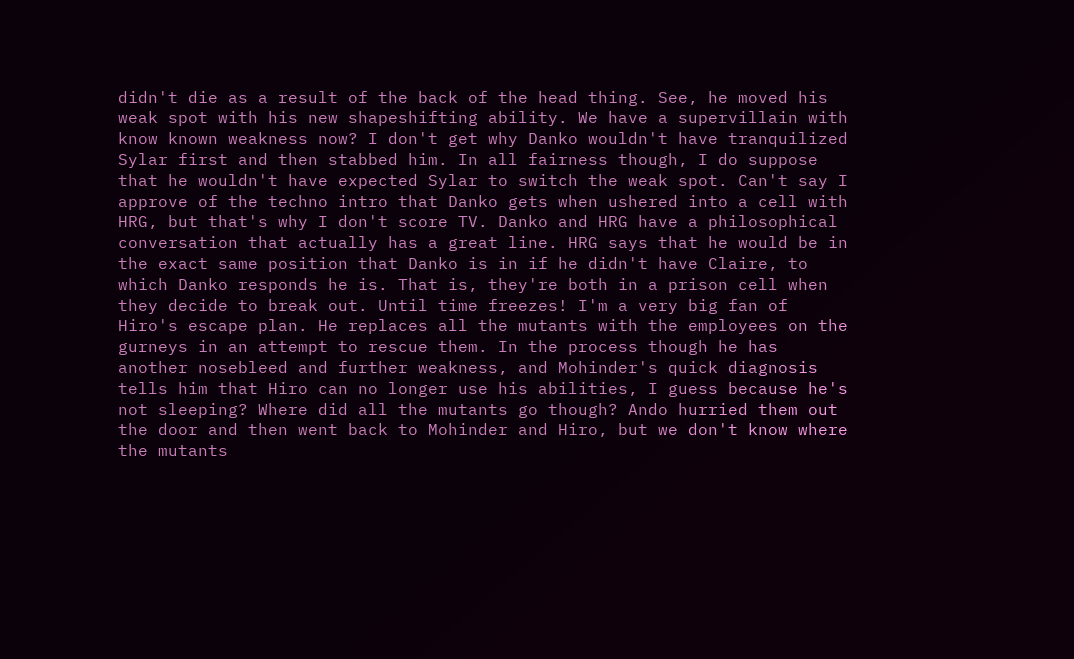didn't die as a result of the back of the head thing. See, he moved his weak spot with his new shapeshifting ability. We have a supervillain with know known weakness now? I don't get why Danko wouldn't have tranquilized Sylar first and then stabbed him. In all fairness though, I do suppose that he wouldn't have expected Sylar to switch the weak spot. Can't say I approve of the techno intro that Danko gets when ushered into a cell with HRG, but that's why I don't score TV. Danko and HRG have a philosophical conversation that actually has a great line. HRG says that he would be in the exact same position that Danko is in if he didn't have Claire, to which Danko responds he is. That is, they're both in a prison cell when they decide to break out. Until time freezes! I'm a very big fan of Hiro's escape plan. He replaces all the mutants with the employees on the gurneys in an attempt to rescue them. In the process though he has another nosebleed and further weakness, and Mohinder's quick diagnosis tells him that Hiro can no longer use his abilities, I guess because he's not sleeping? Where did all the mutants go though? Ando hurried them out the door and then went back to Mohinder and Hiro, but we don't know where the mutants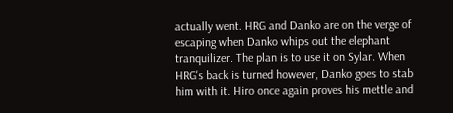actually went. HRG and Danko are on the verge of escaping when Danko whips out the elephant tranquilizer. The plan is to use it on Sylar. When HRG's back is turned however, Danko goes to stab him with it. Hiro once again proves his mettle and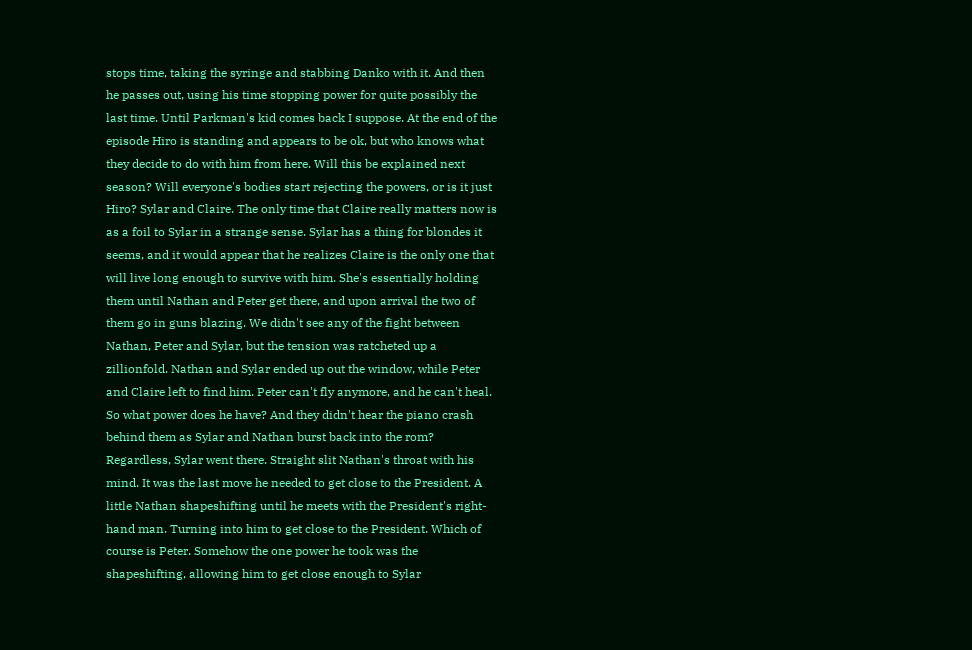stops time, taking the syringe and stabbing Danko with it. And then he passes out, using his time stopping power for quite possibly the last time. Until Parkman's kid comes back I suppose. At the end of the episode Hiro is standing and appears to be ok, but who knows what they decide to do with him from here. Will this be explained next season? Will everyone's bodies start rejecting the powers, or is it just Hiro? Sylar and Claire. The only time that Claire really matters now is as a foil to Sylar in a strange sense. Sylar has a thing for blondes it seems, and it would appear that he realizes Claire is the only one that will live long enough to survive with him. She's essentially holding them until Nathan and Peter get there, and upon arrival the two of them go in guns blazing. We didn't see any of the fight between Nathan, Peter and Sylar, but the tension was ratcheted up a zillionfold. Nathan and Sylar ended up out the window, while Peter and Claire left to find him. Peter can't fly anymore, and he can't heal. So what power does he have? And they didn't hear the piano crash behind them as Sylar and Nathan burst back into the rom? Regardless, Sylar went there. Straight slit Nathan's throat with his mind. It was the last move he needed to get close to the President. A little Nathan shapeshifting until he meets with the President's right-hand man. Turning into him to get close to the President. Which of course is Peter. Somehow the one power he took was the shapeshifting, allowing him to get close enough to Sylar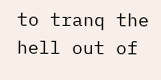to tranq the hell out of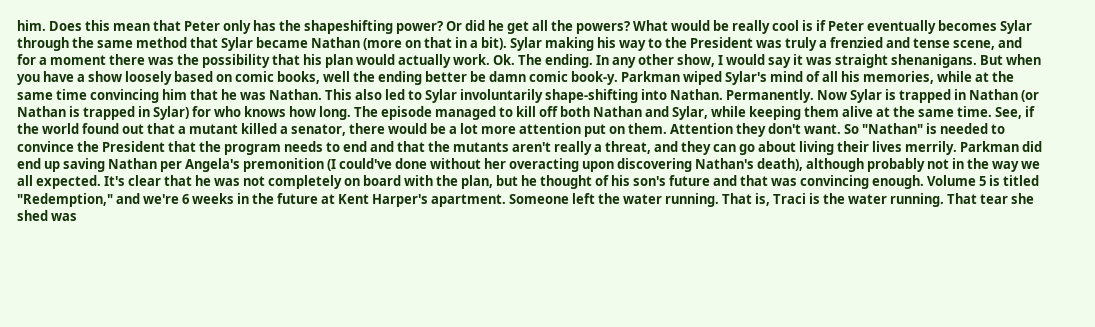him. Does this mean that Peter only has the shapeshifting power? Or did he get all the powers? What would be really cool is if Peter eventually becomes Sylar through the same method that Sylar became Nathan (more on that in a bit). Sylar making his way to the President was truly a frenzied and tense scene, and for a moment there was the possibility that his plan would actually work. Ok. The ending. In any other show, I would say it was straight shenanigans. But when you have a show loosely based on comic books, well the ending better be damn comic book-y. Parkman wiped Sylar's mind of all his memories, while at the same time convincing him that he was Nathan. This also led to Sylar involuntarily shape-shifting into Nathan. Permanently. Now Sylar is trapped in Nathan (or Nathan is trapped in Sylar) for who knows how long. The episode managed to kill off both Nathan and Sylar, while keeping them alive at the same time. See, if the world found out that a mutant killed a senator, there would be a lot more attention put on them. Attention they don't want. So "Nathan" is needed to convince the President that the program needs to end and that the mutants aren't really a threat, and they can go about living their lives merrily. Parkman did end up saving Nathan per Angela's premonition (I could've done without her overacting upon discovering Nathan's death), although probably not in the way we all expected. It's clear that he was not completely on board with the plan, but he thought of his son's future and that was convincing enough. Volume 5 is titled "Redemption," and we're 6 weeks in the future at Kent Harper's apartment. Someone left the water running. That is, Traci is the water running. That tear she shed was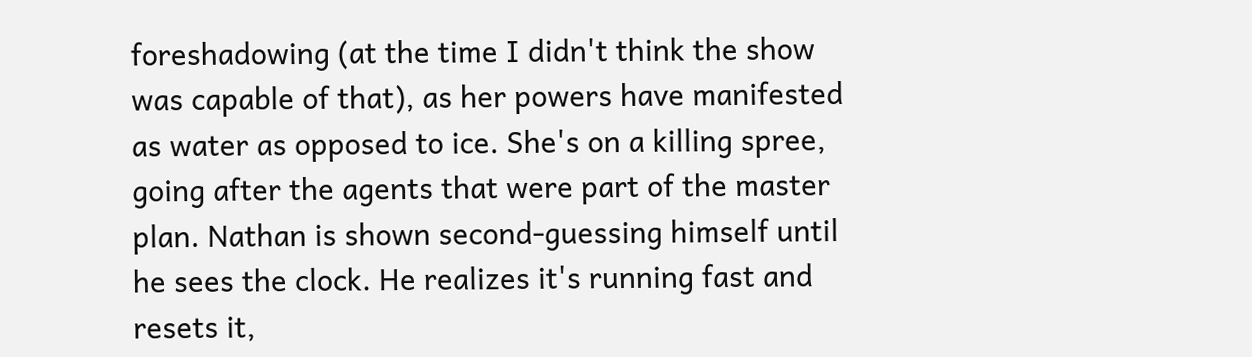foreshadowing (at the time I didn't think the show was capable of that), as her powers have manifested as water as opposed to ice. She's on a killing spree, going after the agents that were part of the master plan. Nathan is shown second-guessing himself until he sees the clock. He realizes it's running fast and resets it,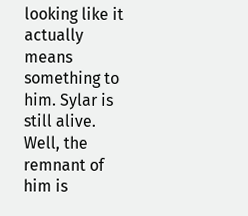looking like it actually means something to him. Sylar is still alive. Well, the remnant of him is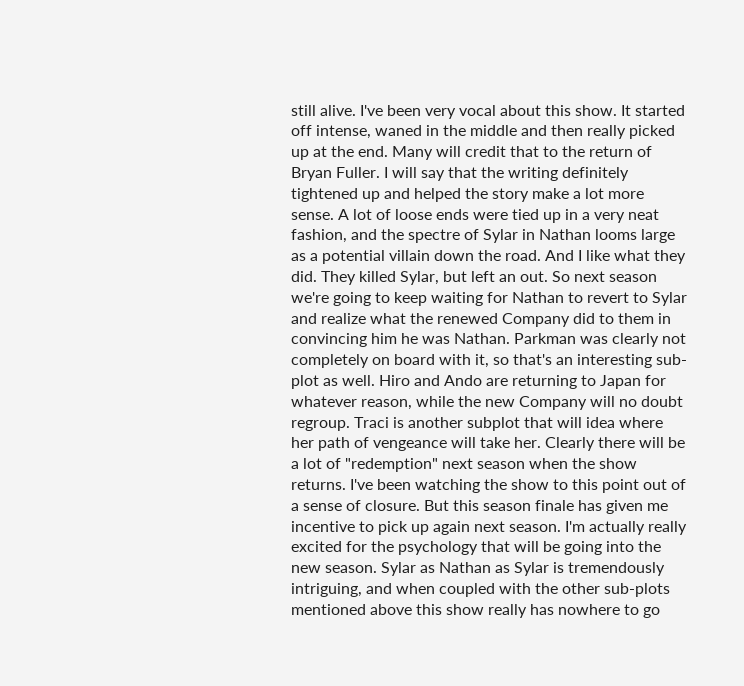still alive. I've been very vocal about this show. It started off intense, waned in the middle and then really picked up at the end. Many will credit that to the return of Bryan Fuller. I will say that the writing definitely tightened up and helped the story make a lot more sense. A lot of loose ends were tied up in a very neat fashion, and the spectre of Sylar in Nathan looms large as a potential villain down the road. And I like what they did. They killed Sylar, but left an out. So next season we're going to keep waiting for Nathan to revert to Sylar and realize what the renewed Company did to them in convincing him he was Nathan. Parkman was clearly not completely on board with it, so that's an interesting sub-plot as well. Hiro and Ando are returning to Japan for whatever reason, while the new Company will no doubt regroup. Traci is another subplot that will idea where her path of vengeance will take her. Clearly there will be a lot of "redemption" next season when the show returns. I've been watching the show to this point out of a sense of closure. But this season finale has given me incentive to pick up again next season. I'm actually really excited for the psychology that will be going into the new season. Sylar as Nathan as Sylar is tremendously intriguing, and when coupled with the other sub-plots mentioned above this show really has nowhere to go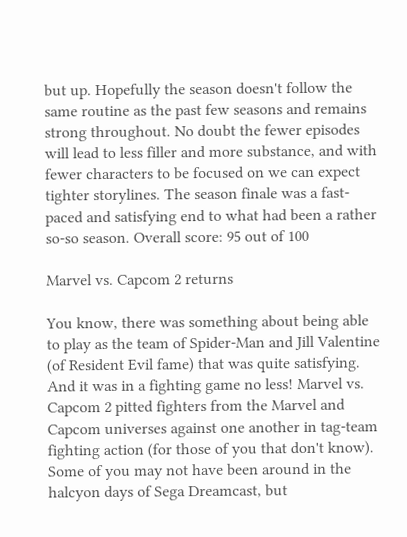but up. Hopefully the season doesn't follow the same routine as the past few seasons and remains strong throughout. No doubt the fewer episodes will lead to less filler and more substance, and with fewer characters to be focused on we can expect tighter storylines. The season finale was a fast-paced and satisfying end to what had been a rather so-so season. Overall score: 95 out of 100

Marvel vs. Capcom 2 returns

You know, there was something about being able to play as the team of Spider-Man and Jill Valentine (of Resident Evil fame) that was quite satisfying. And it was in a fighting game no less! Marvel vs. Capcom 2 pitted fighters from the Marvel and Capcom universes against one another in tag-team fighting action (for those of you that don't know). Some of you may not have been around in the halcyon days of Sega Dreamcast, but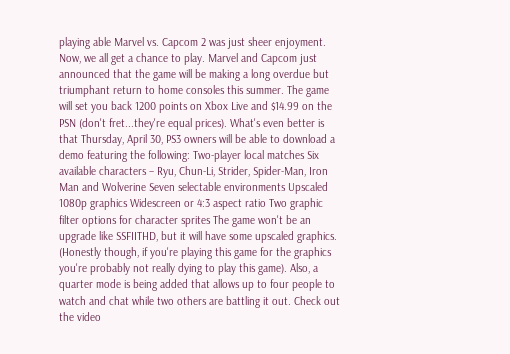playing able Marvel vs. Capcom 2 was just sheer enjoyment. Now, we all get a chance to play. Marvel and Capcom just announced that the game will be making a long overdue but triumphant return to home consoles this summer. The game will set you back 1200 points on Xbox Live and $14.99 on the PSN (don't fret...they're equal prices). What's even better is that Thursday, April 30, PS3 owners will be able to download a demo featuring the following: Two-player local matches Six available characters – Ryu, Chun-Li, Strider, Spider-Man, Iron Man and Wolverine Seven selectable environments Upscaled 1080p graphics Widescreen or 4:3 aspect ratio Two graphic filter options for character sprites The game won't be an upgrade like SSFIITHD, but it will have some upscaled graphics. (Honestly though, if you're playing this game for the graphics you're probably not really dying to play this game). Also, a quarter mode is being added that allows up to four people to watch and chat while two others are battling it out. Check out the video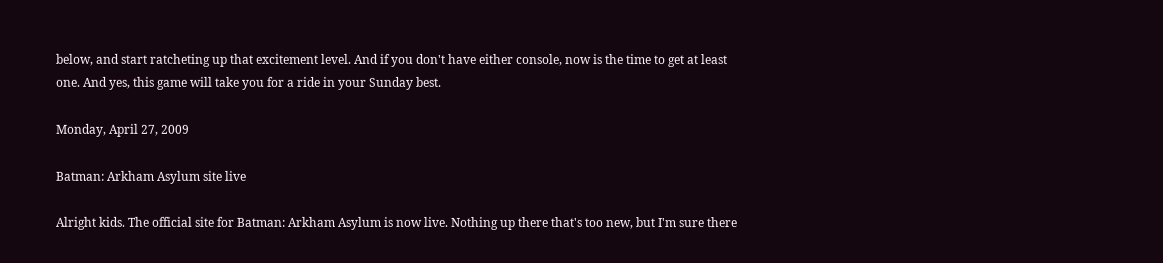below, and start ratcheting up that excitement level. And if you don't have either console, now is the time to get at least one. And yes, this game will take you for a ride in your Sunday best.

Monday, April 27, 2009

Batman: Arkham Asylum site live

Alright kids. The official site for Batman: Arkham Asylum is now live. Nothing up there that's too new, but I'm sure there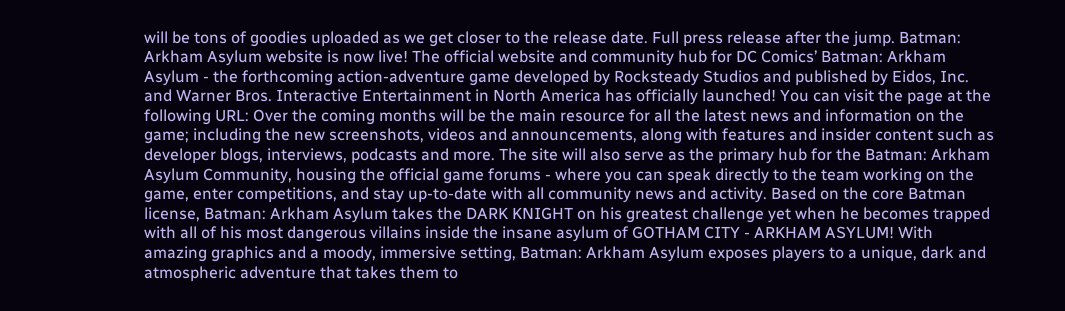will be tons of goodies uploaded as we get closer to the release date. Full press release after the jump. Batman: Arkham Asylum website is now live! The official website and community hub for DC Comics’ Batman: Arkham Asylum - the forthcoming action-adventure game developed by Rocksteady Studios and published by Eidos, Inc. and Warner Bros. Interactive Entertainment in North America has officially launched! You can visit the page at the following URL: Over the coming months will be the main resource for all the latest news and information on the game; including the new screenshots, videos and announcements, along with features and insider content such as developer blogs, interviews, podcasts and more. The site will also serve as the primary hub for the Batman: Arkham Asylum Community, housing the official game forums - where you can speak directly to the team working on the game, enter competitions, and stay up-to-date with all community news and activity. Based on the core Batman license, Batman: Arkham Asylum takes the DARK KNIGHT on his greatest challenge yet when he becomes trapped with all of his most dangerous villains inside the insane asylum of GOTHAM CITY - ARKHAM ASYLUM! With amazing graphics and a moody, immersive setting, Batman: Arkham Asylum exposes players to a unique, dark and atmospheric adventure that takes them to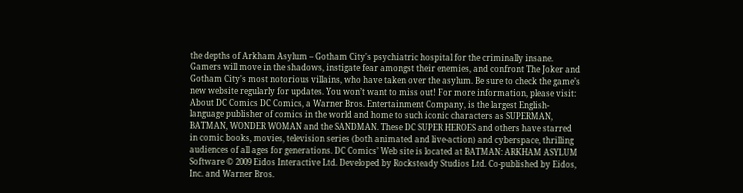the depths of Arkham Asylum – Gotham City's psychiatric hospital for the criminally insane. Gamers will move in the shadows, instigate fear amongst their enemies, and confront The Joker and Gotham City's most notorious villains, who have taken over the asylum. Be sure to check the game’s new website regularly for updates. You won’t want to miss out! For more information, please visit: About DC Comics DC Comics, a Warner Bros. Entertainment Company, is the largest English-language publisher of comics in the world and home to such iconic characters as SUPERMAN, BATMAN, WONDER WOMAN and the SANDMAN. These DC SUPER HEROES and others have starred in comic books, movies, television series (both animated and live-action) and cyberspace, thrilling audiences of all ages for generations. DC Comics’ Web site is located at BATMAN: ARKHAM ASYLUM Software © 2009 Eidos Interactive Ltd. Developed by Rocksteady Studios Ltd. Co-published by Eidos, Inc. and Warner Bros.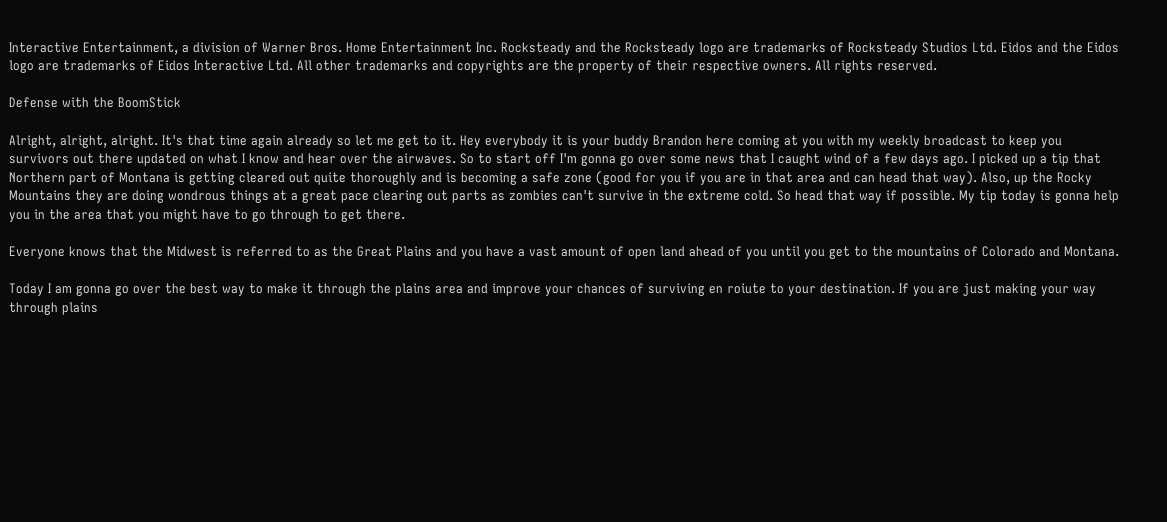Interactive Entertainment, a division of Warner Bros. Home Entertainment Inc. Rocksteady and the Rocksteady logo are trademarks of Rocksteady Studios Ltd. Eidos and the Eidos logo are trademarks of Eidos Interactive Ltd. All other trademarks and copyrights are the property of their respective owners. All rights reserved.

Defense with the BoomStick

Alright, alright, alright. It's that time again already so let me get to it. Hey everybody it is your buddy Brandon here coming at you with my weekly broadcast to keep you survivors out there updated on what I know and hear over the airwaves. So to start off I'm gonna go over some news that I caught wind of a few days ago. I picked up a tip that Northern part of Montana is getting cleared out quite thoroughly and is becoming a safe zone (good for you if you are in that area and can head that way). Also, up the Rocky Mountains they are doing wondrous things at a great pace clearing out parts as zombies can't survive in the extreme cold. So head that way if possible. My tip today is gonna help you in the area that you might have to go through to get there.

Everyone knows that the Midwest is referred to as the Great Plains and you have a vast amount of open land ahead of you until you get to the mountains of Colorado and Montana.

Today I am gonna go over the best way to make it through the plains area and improve your chances of surviving en roiute to your destination. If you are just making your way through plains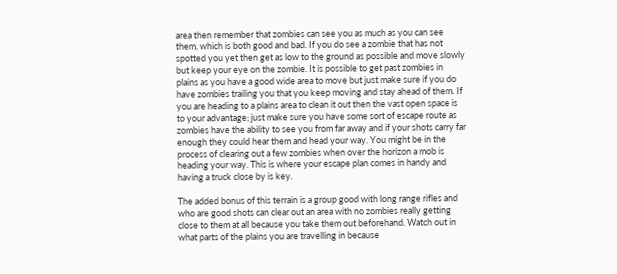area then remember that zombies can see you as much as you can see them, which is both good and bad. If you do see a zombie that has not spotted you yet then get as low to the ground as possible and move slowly but keep your eye on the zombie. It is possible to get past zombies in plains as you have a good wide area to move but just make sure if you do have zombies trailing you that you keep moving and stay ahead of them. If you are heading to a plains area to clean it out then the vast open space is to your advantage; just make sure you have some sort of escape route as zombies have the ability to see you from far away and if your shots carry far enough they could hear them and head your way. You might be in the process of clearing out a few zombies when over the horizon a mob is heading your way. This is where your escape plan comes in handy and having a truck close by is key.

The added bonus of this terrain is a group good with long range rifles and who are good shots can clear out an area with no zombies really getting close to them at all because you take them out beforehand. Watch out in what parts of the plains you are travelling in because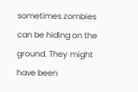sometimes zombies can be hiding on the ground. They might have been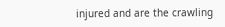injured and are the crawling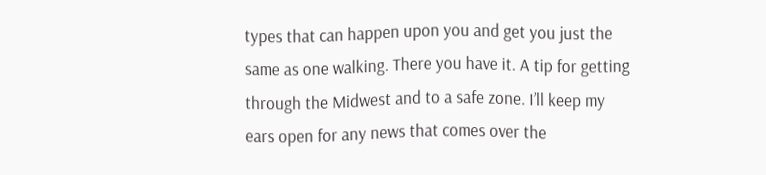types that can happen upon you and get you just the same as one walking. There you have it. A tip for getting through the Midwest and to a safe zone. I’ll keep my ears open for any news that comes over the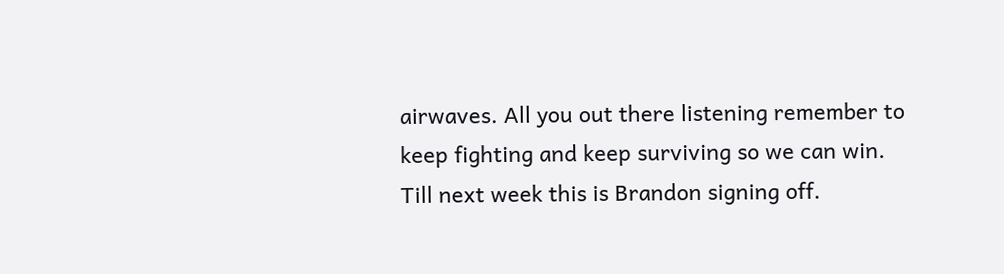airwaves. All you out there listening remember to keep fighting and keep surviving so we can win. Till next week this is Brandon signing off.